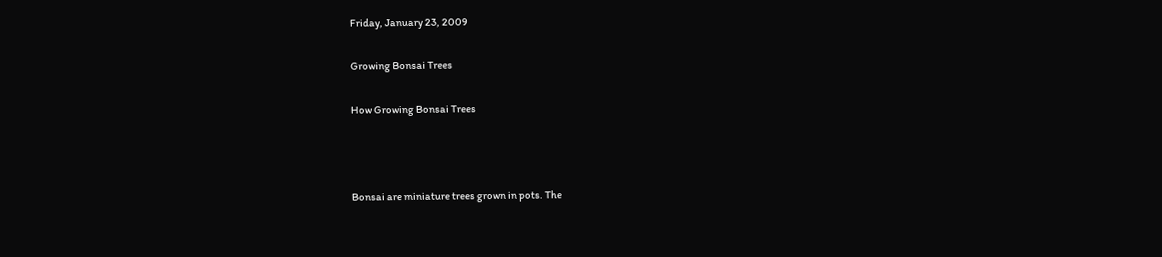Friday, January 23, 2009

Growing Bonsai Trees

How Growing Bonsai Trees



Bonsai are miniature trees grown in pots. The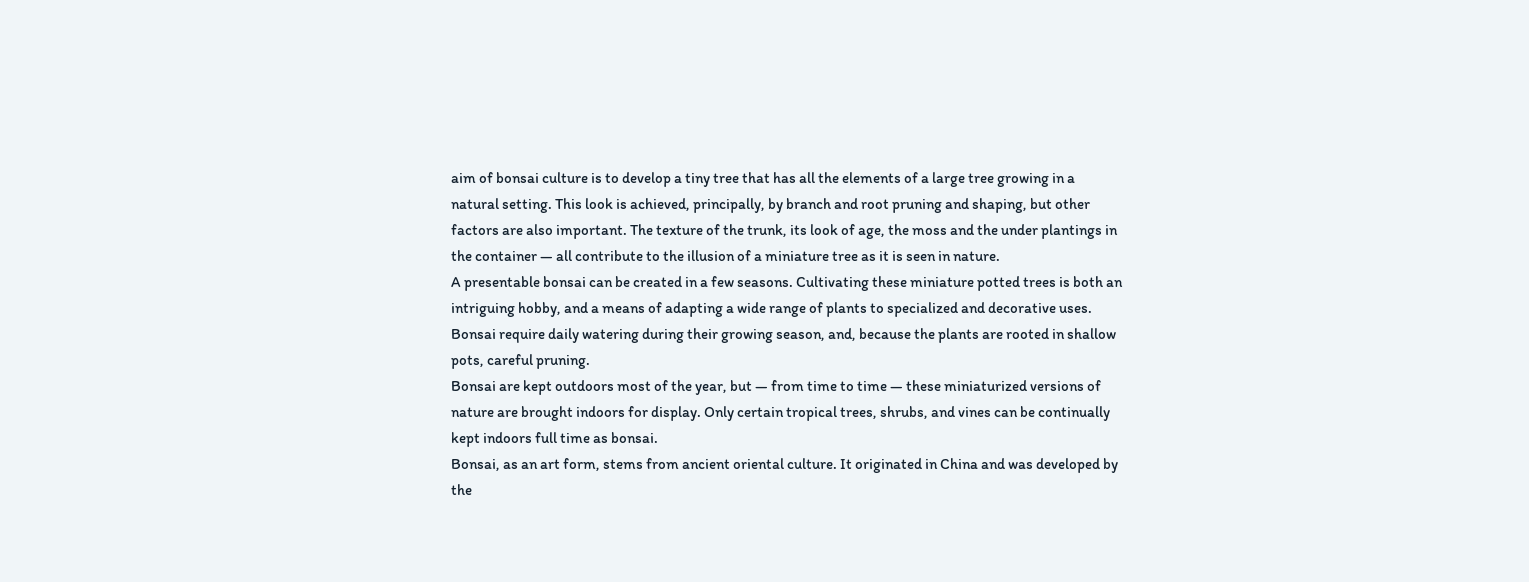aim of bonsai culture is to develop a tiny tree that has all the elements of a large tree growing in a natural setting. This look is achieved, principally, by branch and root pruning and shaping, but other factors are also important. The texture of the trunk, its look of age, the moss and the under plantings in the container — all contribute to the illusion of a miniature tree as it is seen in nature.
A presentable bonsai can be created in a few seasons. Cultivating these miniature potted trees is both an intriguing hobby, and a means of adapting a wide range of plants to specialized and decorative uses. Bonsai require daily watering during their growing season, and, because the plants are rooted in shallow pots, careful pruning.
Bonsai are kept outdoors most of the year, but — from time to time — these miniaturized versions of nature are brought indoors for display. Only certain tropical trees, shrubs, and vines can be continually kept indoors full time as bonsai.
Bonsai, as an art form, stems from ancient oriental culture. It originated in China and was developed by the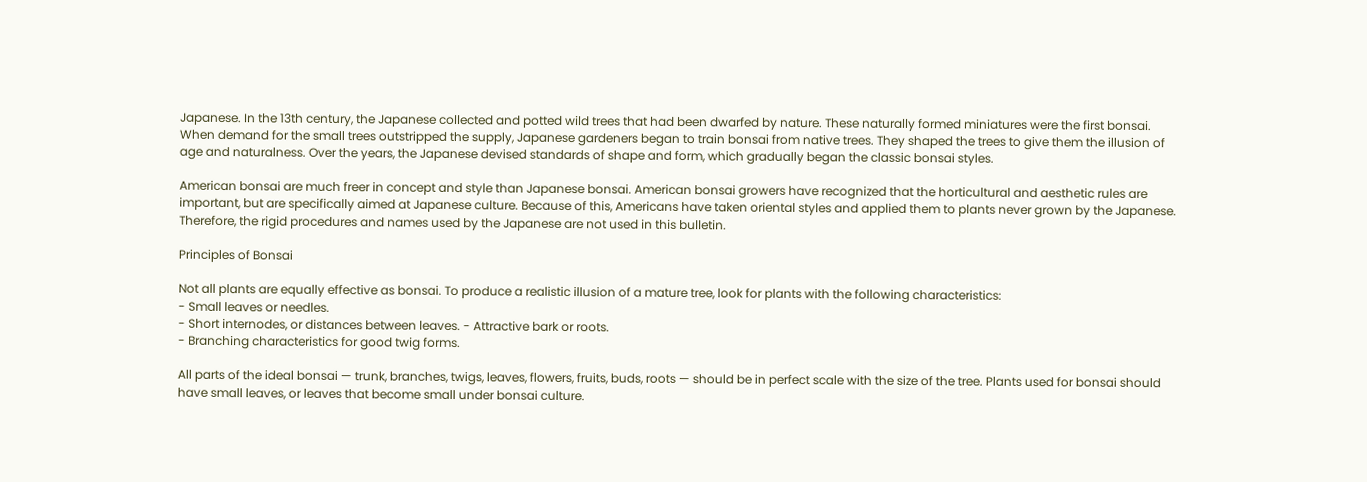Japanese. In the 13th century, the Japanese collected and potted wild trees that had been dwarfed by nature. These naturally formed miniatures were the first bonsai.
When demand for the small trees outstripped the supply, Japanese gardeners began to train bonsai from native trees. They shaped the trees to give them the illusion of age and naturalness. Over the years, the Japanese devised standards of shape and form, which gradually began the classic bonsai styles.

American bonsai are much freer in concept and style than Japanese bonsai. American bonsai growers have recognized that the horticultural and aesthetic rules are important, but are specifically aimed at Japanese culture. Because of this, Americans have taken oriental styles and applied them to plants never grown by the Japanese. Therefore, the rigid procedures and names used by the Japanese are not used in this bulletin.

Principles of Bonsai

Not all plants are equally effective as bonsai. To produce a realistic illusion of a mature tree, look for plants with the following characteristics:
- Small leaves or needles.
- Short internodes, or distances between leaves. - Attractive bark or roots.
- Branching characteristics for good twig forms.

All parts of the ideal bonsai — trunk, branches, twigs, leaves, flowers, fruits, buds, roots — should be in perfect scale with the size of the tree. Plants used for bonsai should have small leaves, or leaves that become small under bonsai culture.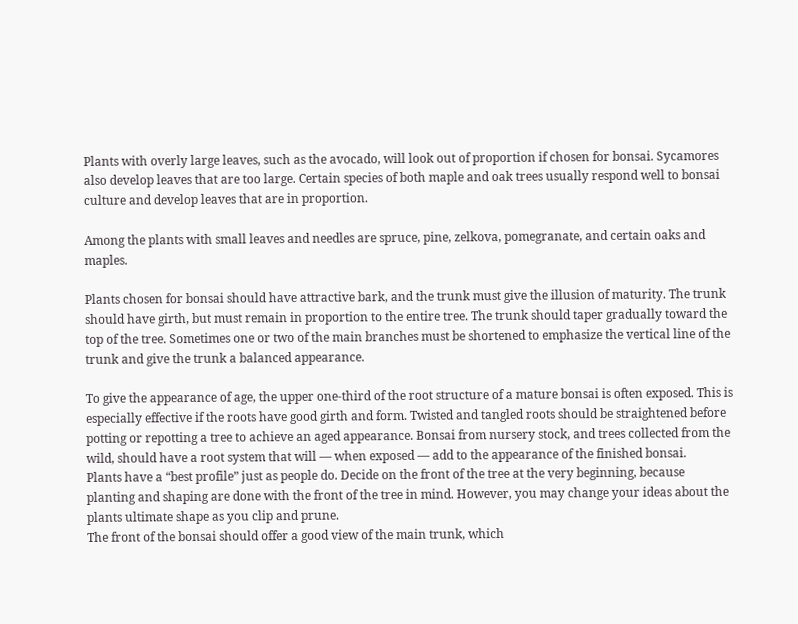Plants with overly large leaves, such as the avocado, will look out of proportion if chosen for bonsai. Sycamores also develop leaves that are too large. Certain species of both maple and oak trees usually respond well to bonsai culture and develop leaves that are in proportion.

Among the plants with small leaves and needles are spruce, pine, zelkova, pomegranate, and certain oaks and maples.

Plants chosen for bonsai should have attractive bark, and the trunk must give the illusion of maturity. The trunk should have girth, but must remain in proportion to the entire tree. The trunk should taper gradually toward the top of the tree. Sometimes one or two of the main branches must be shortened to emphasize the vertical line of the trunk and give the trunk a balanced appearance.

To give the appearance of age, the upper one-third of the root structure of a mature bonsai is often exposed. This is especially effective if the roots have good girth and form. Twisted and tangled roots should be straightened before potting or repotting a tree to achieve an aged appearance. Bonsai from nursery stock, and trees collected from the wild, should have a root system that will — when exposed — add to the appearance of the finished bonsai.
Plants have a “best profile” just as people do. Decide on the front of the tree at the very beginning, because planting and shaping are done with the front of the tree in mind. However, you may change your ideas about the plants ultimate shape as you clip and prune.
The front of the bonsai should offer a good view of the main trunk, which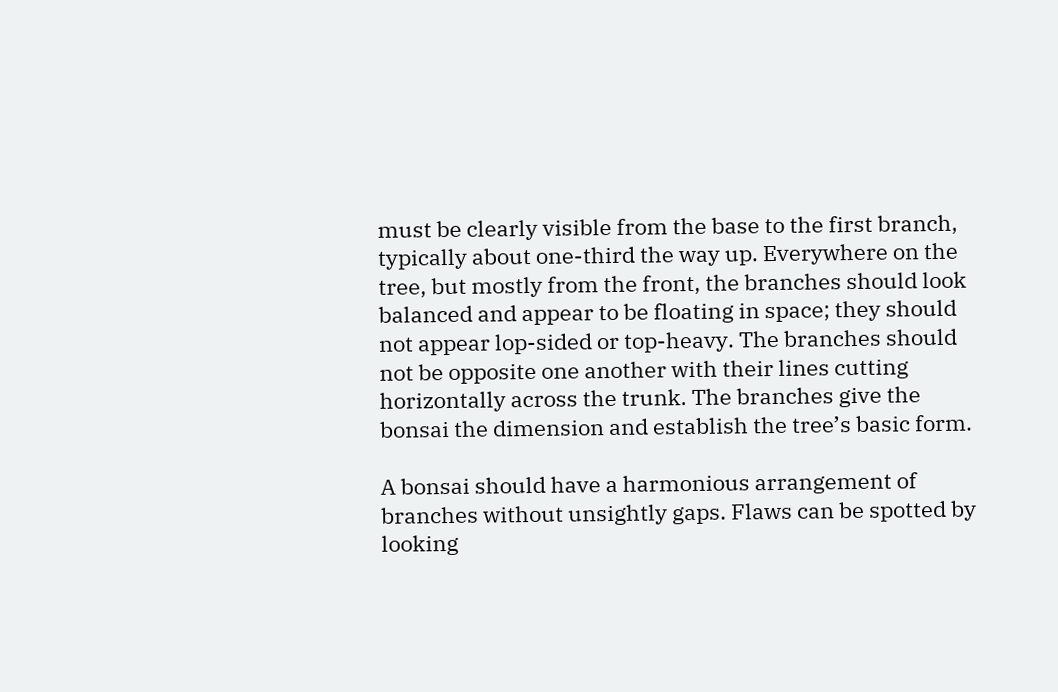must be clearly visible from the base to the first branch, typically about one-third the way up. Everywhere on the tree, but mostly from the front, the branches should look balanced and appear to be floating in space; they should not appear lop-sided or top-heavy. The branches should not be opposite one another with their lines cutting horizontally across the trunk. The branches give the bonsai the dimension and establish the tree’s basic form.

A bonsai should have a harmonious arrangement of branches without unsightly gaps. Flaws can be spotted by looking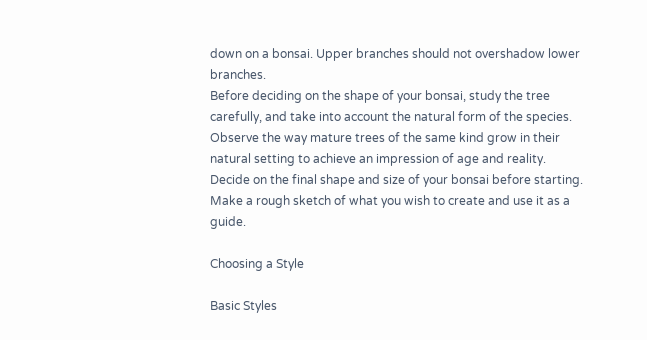down on a bonsai. Upper branches should not overshadow lower branches.
Before deciding on the shape of your bonsai, study the tree carefully, and take into account the natural form of the species. Observe the way mature trees of the same kind grow in their natural setting to achieve an impression of age and reality.
Decide on the final shape and size of your bonsai before starting. Make a rough sketch of what you wish to create and use it as a guide.

Choosing a Style

Basic Styles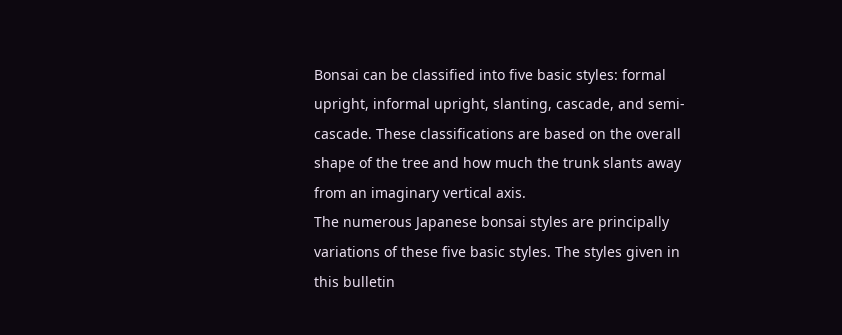Bonsai can be classified into five basic styles: formal upright, informal upright, slanting, cascade, and semi-cascade. These classifications are based on the overall shape of the tree and how much the trunk slants away from an imaginary vertical axis.
The numerous Japanese bonsai styles are principally variations of these five basic styles. The styles given in this bulletin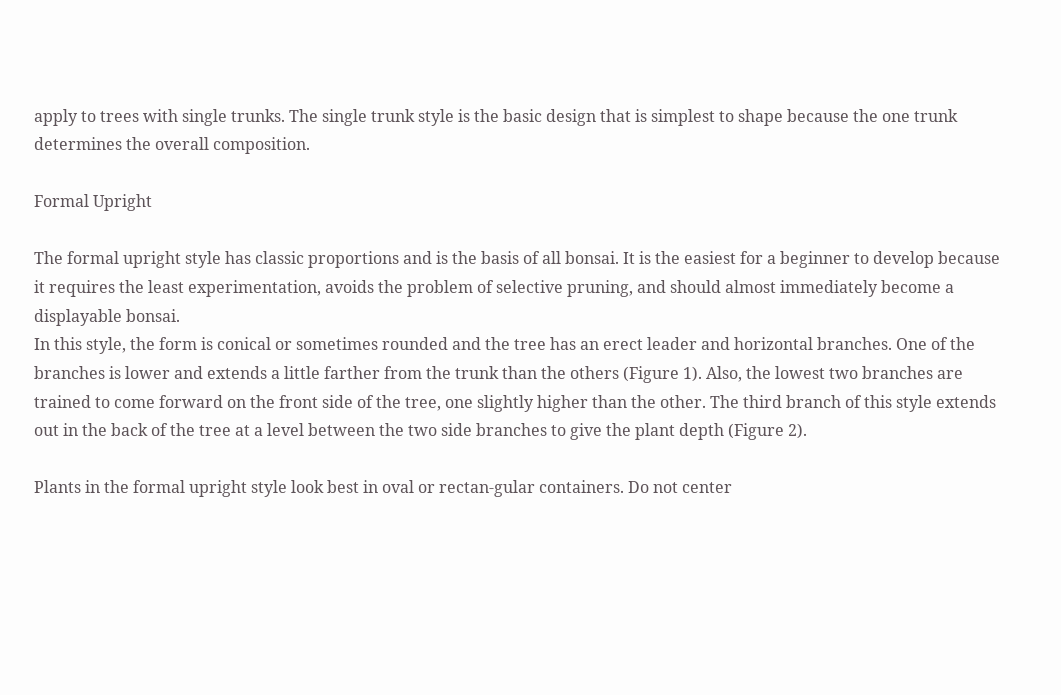apply to trees with single trunks. The single trunk style is the basic design that is simplest to shape because the one trunk determines the overall composition.

Formal Upright

The formal upright style has classic proportions and is the basis of all bonsai. It is the easiest for a beginner to develop because it requires the least experimentation, avoids the problem of selective pruning, and should almost immediately become a displayable bonsai.
In this style, the form is conical or sometimes rounded and the tree has an erect leader and horizontal branches. One of the branches is lower and extends a little farther from the trunk than the others (Figure 1). Also, the lowest two branches are trained to come forward on the front side of the tree, one slightly higher than the other. The third branch of this style extends out in the back of the tree at a level between the two side branches to give the plant depth (Figure 2).

Plants in the formal upright style look best in oval or rectan-gular containers. Do not center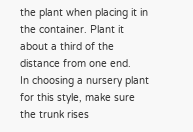the plant when placing it in the container. Plant it about a third of the distance from one end.
In choosing a nursery plant for this style, make sure the trunk rises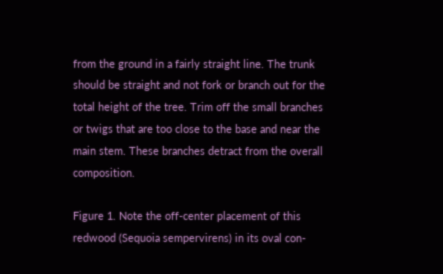from the ground in a fairly straight line. The trunk should be straight and not fork or branch out for the total height of the tree. Trim off the small branches or twigs that are too close to the base and near the main stem. These branches detract from the overall composition.

Figure 1. Note the off-center placement of this
redwood (Sequoia sempervirens) in its oval con-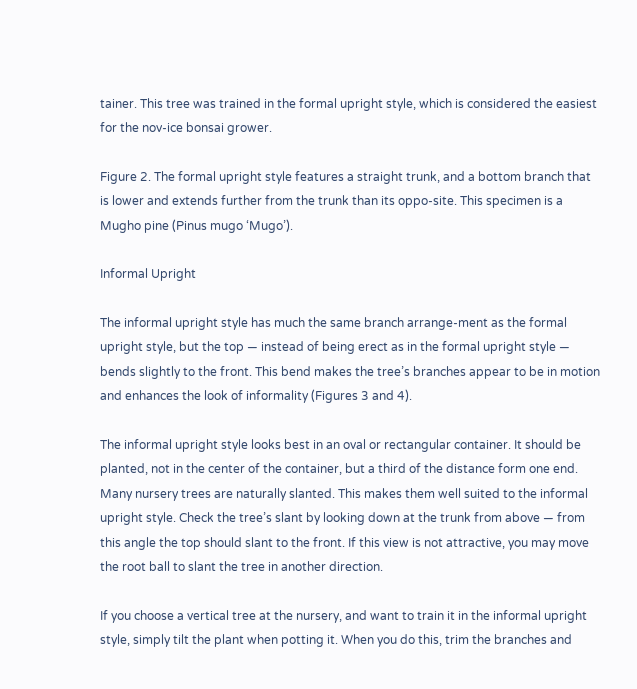tainer. This tree was trained in the formal upright style, which is considered the easiest for the nov-ice bonsai grower.

Figure 2. The formal upright style features a straight trunk, and a bottom branch that is lower and extends further from the trunk than its oppo-site. This specimen is a Mugho pine (Pinus mugo ‘Mugo’).

Informal Upright

The informal upright style has much the same branch arrange-ment as the formal upright style, but the top — instead of being erect as in the formal upright style — bends slightly to the front. This bend makes the tree’s branches appear to be in motion and enhances the look of informality (Figures 3 and 4).

The informal upright style looks best in an oval or rectangular container. It should be planted, not in the center of the container, but a third of the distance form one end.
Many nursery trees are naturally slanted. This makes them well suited to the informal upright style. Check the tree’s slant by looking down at the trunk from above — from this angle the top should slant to the front. If this view is not attractive, you may move the root ball to slant the tree in another direction.

If you choose a vertical tree at the nursery, and want to train it in the informal upright style, simply tilt the plant when potting it. When you do this, trim the branches and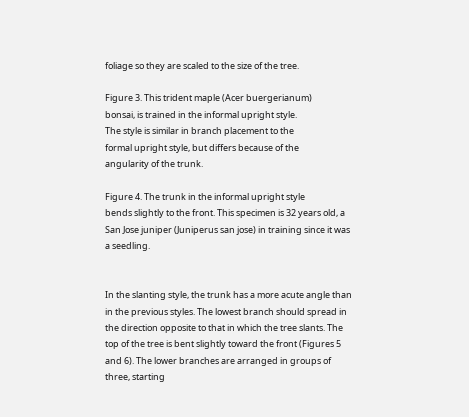foliage so they are scaled to the size of the tree.

Figure 3. This trident maple (Acer buergerianum)
bonsai, is trained in the informal upright style.
The style is similar in branch placement to the
formal upright style, but differs because of the
angularity of the trunk.

Figure 4. The trunk in the informal upright style
bends slightly to the front. This specimen is 32 years old, a San Jose juniper (Juniperus san jose) in training since it was a seedling.


In the slanting style, the trunk has a more acute angle than in the previous styles. The lowest branch should spread in the direction opposite to that in which the tree slants. The top of the tree is bent slightly toward the front (Figures 5 and 6). The lower branches are arranged in groups of three, starting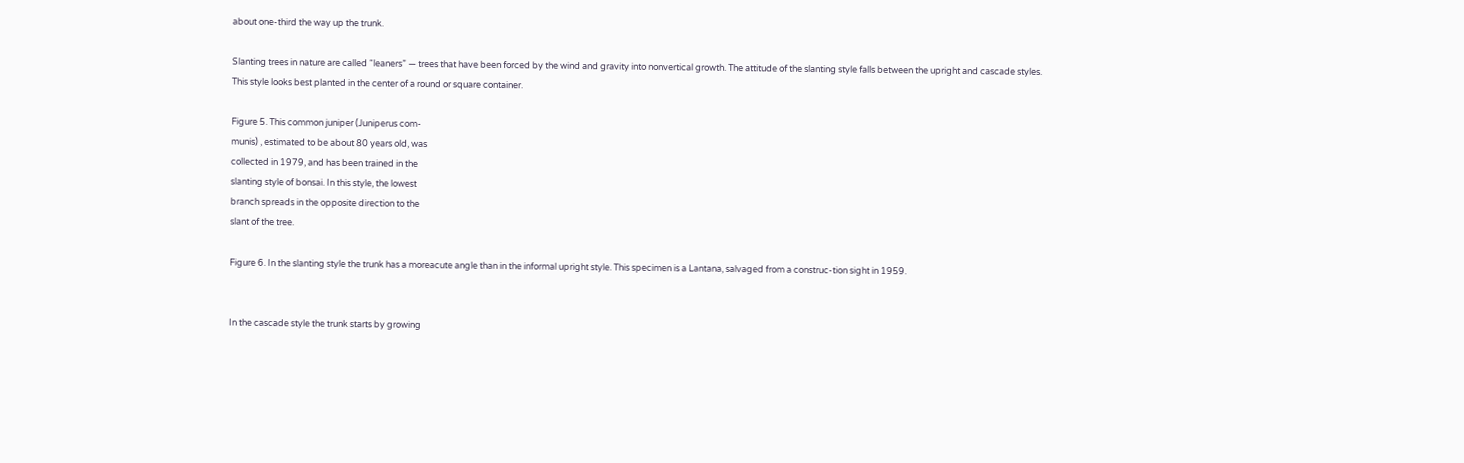about one-third the way up the trunk.

Slanting trees in nature are called “leaners” — trees that have been forced by the wind and gravity into nonvertical growth. The attitude of the slanting style falls between the upright and cascade styles. This style looks best planted in the center of a round or square container.

Figure 5. This common juniper (Juniperus com-
munis) , estimated to be about 80 years old, was
collected in 1979, and has been trained in the
slanting style of bonsai. In this style, the lowest
branch spreads in the opposite direction to the
slant of the tree.

Figure 6. In the slanting style the trunk has a moreacute angle than in the informal upright style. This specimen is a Lantana, salvaged from a construc-tion sight in 1959.


In the cascade style the trunk starts by growing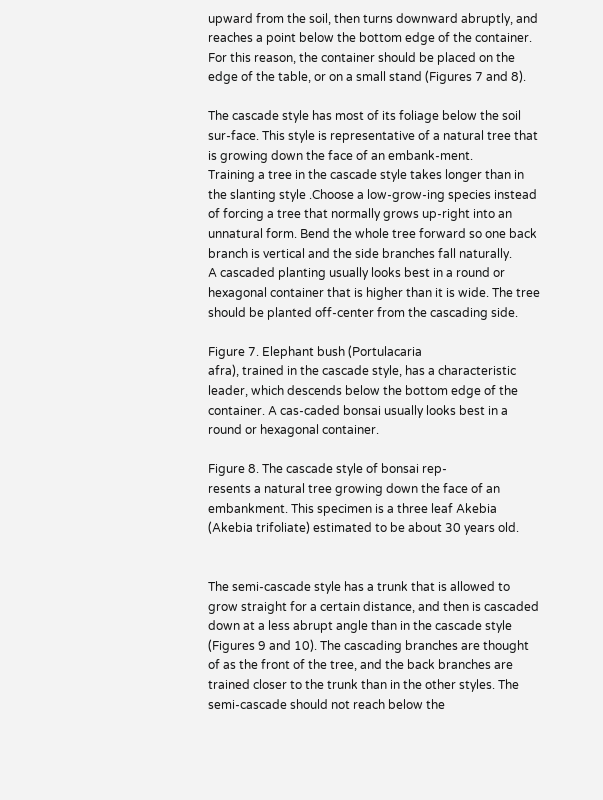upward from the soil, then turns downward abruptly, and reaches a point below the bottom edge of the container. For this reason, the container should be placed on the edge of the table, or on a small stand (Figures 7 and 8).

The cascade style has most of its foliage below the soil sur-face. This style is representative of a natural tree that is growing down the face of an embank-ment.
Training a tree in the cascade style takes longer than in the slanting style .Choose a low-grow-ing species instead of forcing a tree that normally grows up-right into an unnatural form. Bend the whole tree forward so one back branch is vertical and the side branches fall naturally.
A cascaded planting usually looks best in a round or hexagonal container that is higher than it is wide. The tree should be planted off-center from the cascading side.

Figure 7. Elephant bush (Portulacaria
afra), trained in the cascade style, has a characteristic leader, which descends below the bottom edge of the container. A cas-caded bonsai usually looks best in a round or hexagonal container.

Figure 8. The cascade style of bonsai rep-
resents a natural tree growing down the face of an embankment. This specimen is a three leaf Akebia (Akebia trifoliate) estimated to be about 30 years old.


The semi-cascade style has a trunk that is allowed to grow straight for a certain distance, and then is cascaded down at a less abrupt angle than in the cascade style (Figures 9 and 10). The cascading branches are thought of as the front of the tree, and the back branches are trained closer to the trunk than in the other styles. The semi-cascade should not reach below the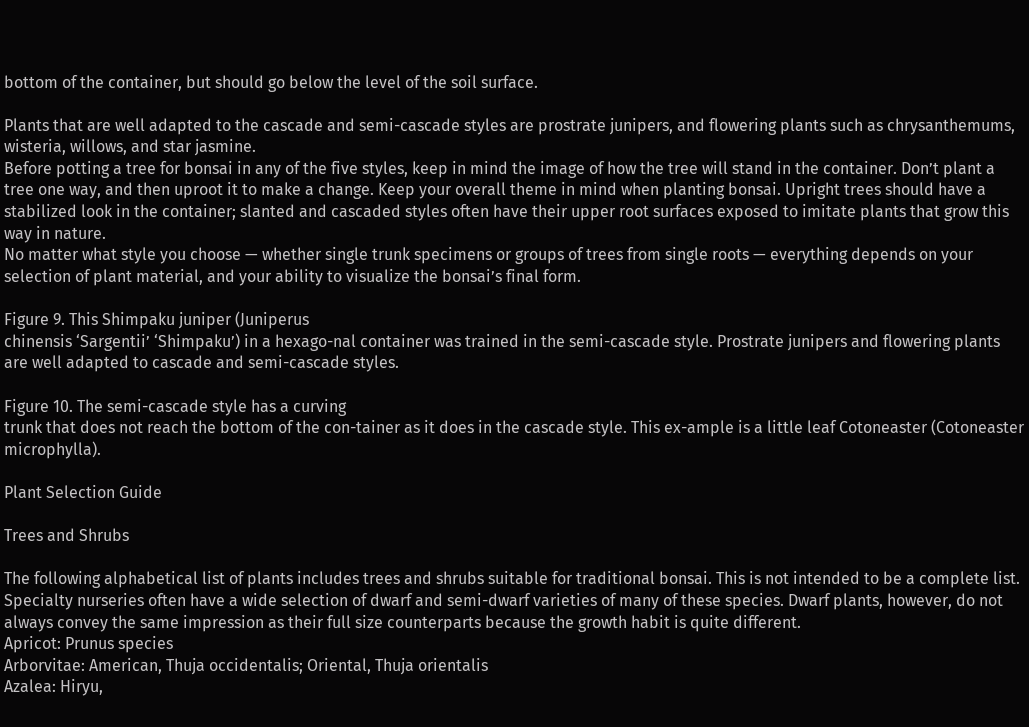bottom of the container, but should go below the level of the soil surface.

Plants that are well adapted to the cascade and semi-cascade styles are prostrate junipers, and flowering plants such as chrysanthemums, wisteria, willows, and star jasmine.
Before potting a tree for bonsai in any of the five styles, keep in mind the image of how the tree will stand in the container. Don’t plant a tree one way, and then uproot it to make a change. Keep your overall theme in mind when planting bonsai. Upright trees should have a stabilized look in the container; slanted and cascaded styles often have their upper root surfaces exposed to imitate plants that grow this way in nature.
No matter what style you choose — whether single trunk specimens or groups of trees from single roots — everything depends on your selection of plant material, and your ability to visualize the bonsai’s final form.

Figure 9. This Shimpaku juniper (Juniperus
chinensis ‘Sargentii’ ‘Shimpaku’) in a hexago-nal container was trained in the semi-cascade style. Prostrate junipers and flowering plants are well adapted to cascade and semi-cascade styles.

Figure 10. The semi-cascade style has a curving
trunk that does not reach the bottom of the con-tainer as it does in the cascade style. This ex-ample is a little leaf Cotoneaster (Cotoneaster microphylla).

Plant Selection Guide

Trees and Shrubs

The following alphabetical list of plants includes trees and shrubs suitable for traditional bonsai. This is not intended to be a complete list. Specialty nurseries often have a wide selection of dwarf and semi-dwarf varieties of many of these species. Dwarf plants, however, do not always convey the same impression as their full size counterparts because the growth habit is quite different.
Apricot: Prunus species
Arborvitae: American, Thuja occidentalis; Oriental, Thuja orientalis
Azalea: Hiryu,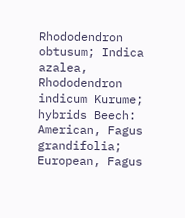Rhododendron obtusum; Indica azalea, Rhododendron indicum Kurume; hybrids Beech: American, Fagus grandifolia; European, Fagus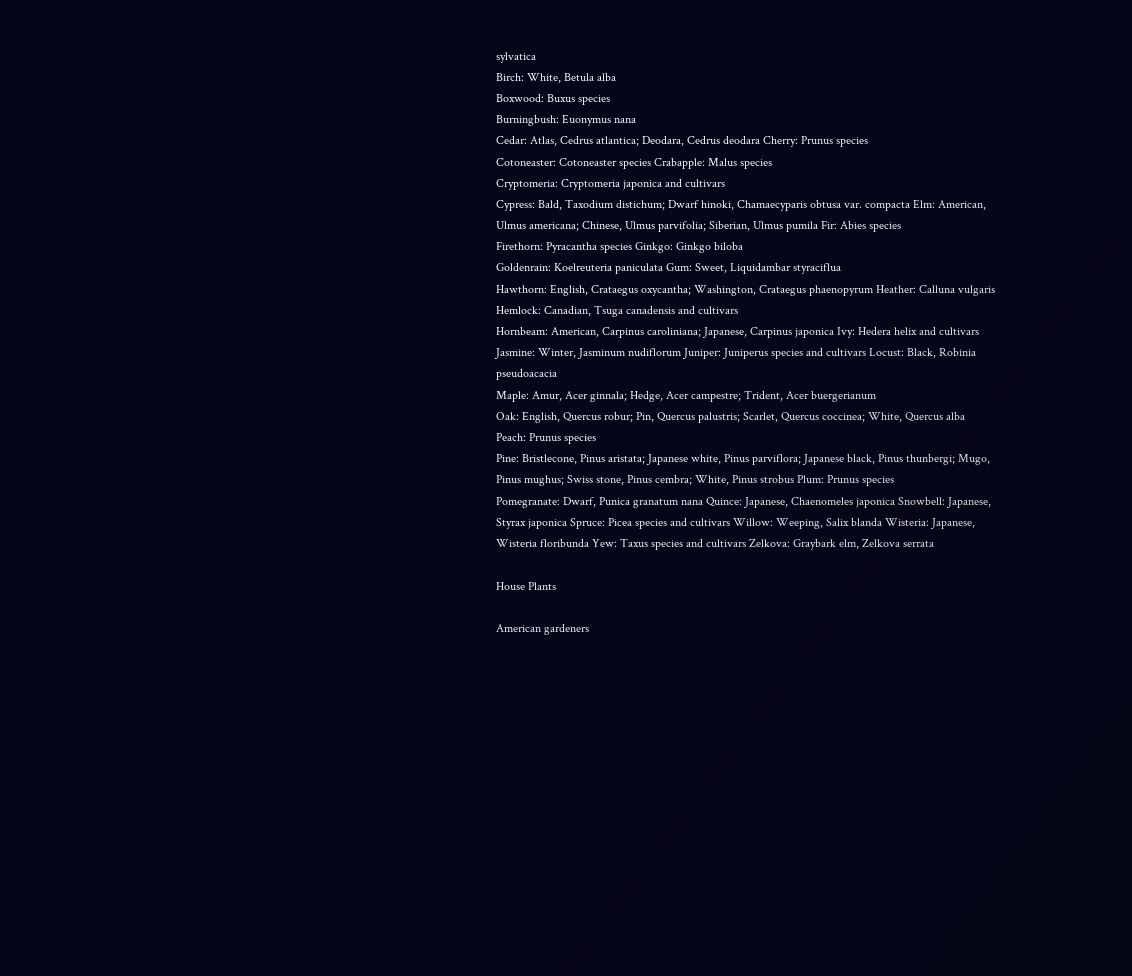sylvatica
Birch: White, Betula alba
Boxwood: Buxus species
Burningbush: Euonymus nana
Cedar: Atlas, Cedrus atlantica; Deodara, Cedrus deodara Cherry: Prunus species
Cotoneaster: Cotoneaster species Crabapple: Malus species
Cryptomeria: Cryptomeria japonica and cultivars
Cypress: Bald, Taxodium distichum; Dwarf hinoki, Chamaecyparis obtusa var. compacta Elm: American, Ulmus americana; Chinese, Ulmus parvifolia; Siberian, Ulmus pumila Fir: Abies species
Firethorn: Pyracantha species Ginkgo: Ginkgo biloba
Goldenrain: Koelreuteria paniculata Gum: Sweet, Liquidambar styraciflua
Hawthorn: English, Crataegus oxycantha; Washington, Crataegus phaenopyrum Heather: Calluna vulgaris
Hemlock: Canadian, Tsuga canadensis and cultivars
Hornbeam: American, Carpinus caroliniana; Japanese, Carpinus japonica Ivy: Hedera helix and cultivars
Jasmine: Winter, Jasminum nudiflorum Juniper: Juniperus species and cultivars Locust: Black, Robinia pseudoacacia
Maple: Amur, Acer ginnala; Hedge, Acer campestre; Trident, Acer buergerianum
Oak: English, Quercus robur; Pin, Quercus palustris; Scarlet, Quercus coccinea; White, Quercus alba
Peach: Prunus species
Pine: Bristlecone, Pinus aristata; Japanese white, Pinus parviflora; Japanese black, Pinus thunbergi; Mugo, Pinus mughus; Swiss stone, Pinus cembra; White, Pinus strobus Plum: Prunus species
Pomegranate: Dwarf, Punica granatum nana Quince: Japanese, Chaenomeles japonica Snowbell: Japanese, Styrax japonica Spruce: Picea species and cultivars Willow: Weeping, Salix blanda Wisteria: Japanese, Wisteria floribunda Yew: Taxus species and cultivars Zelkova: Graybark elm, Zelkova serrata

House Plants

American gardeners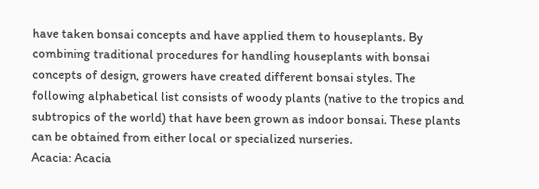have taken bonsai concepts and have applied them to houseplants. By combining traditional procedures for handling houseplants with bonsai concepts of design, growers have created different bonsai styles. The following alphabetical list consists of woody plants (native to the tropics and subtropics of the world) that have been grown as indoor bonsai. These plants can be obtained from either local or specialized nurseries.
Acacia: Acacia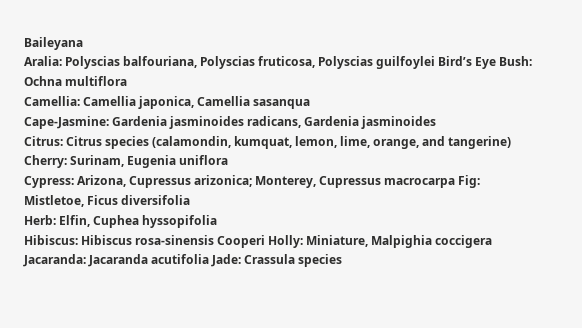Baileyana
Aralia: Polyscias balfouriana, Polyscias fruticosa, Polyscias guilfoylei Bird’s Eye Bush: Ochna multiflora
Camellia: Camellia japonica, Camellia sasanqua
Cape-Jasmine: Gardenia jasminoides radicans, Gardenia jasminoides
Citrus: Citrus species (calamondin, kumquat, lemon, lime, orange, and tangerine) Cherry: Surinam, Eugenia uniflora
Cypress: Arizona, Cupressus arizonica; Monterey, Cupressus macrocarpa Fig: Mistletoe, Ficus diversifolia
Herb: Elfin, Cuphea hyssopifolia
Hibiscus: Hibiscus rosa-sinensis Cooperi Holly: Miniature, Malpighia coccigera Jacaranda: Jacaranda acutifolia Jade: Crassula species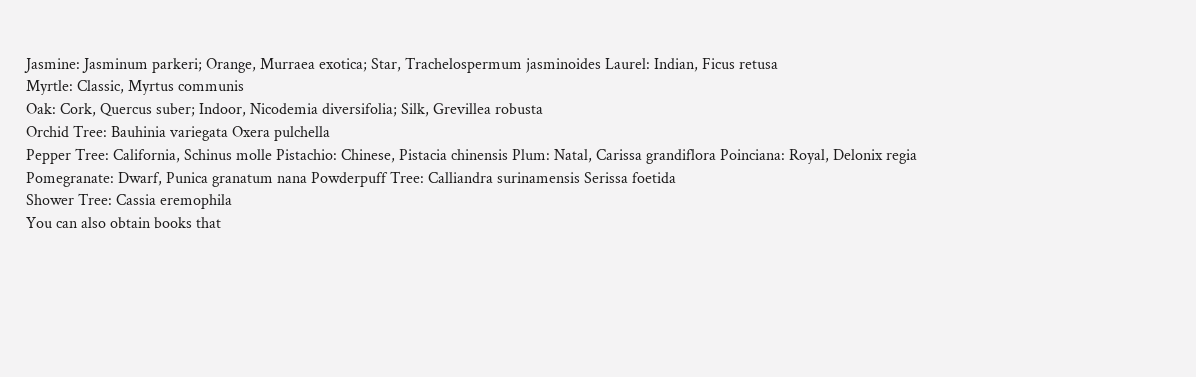Jasmine: Jasminum parkeri; Orange, Murraea exotica; Star, Trachelospermum jasminoides Laurel: Indian, Ficus retusa
Myrtle: Classic, Myrtus communis
Oak: Cork, Quercus suber; Indoor, Nicodemia diversifolia; Silk, Grevillea robusta
Orchid Tree: Bauhinia variegata Oxera pulchella
Pepper Tree: California, Schinus molle Pistachio: Chinese, Pistacia chinensis Plum: Natal, Carissa grandiflora Poinciana: Royal, Delonix regia
Pomegranate: Dwarf, Punica granatum nana Powderpuff Tree: Calliandra surinamensis Serissa foetida
Shower Tree: Cassia eremophila
You can also obtain books that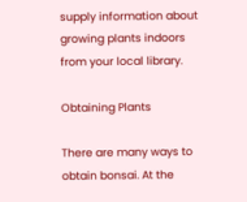supply information about growing plants indoors from your local library.

Obtaining Plants

There are many ways to obtain bonsai. At the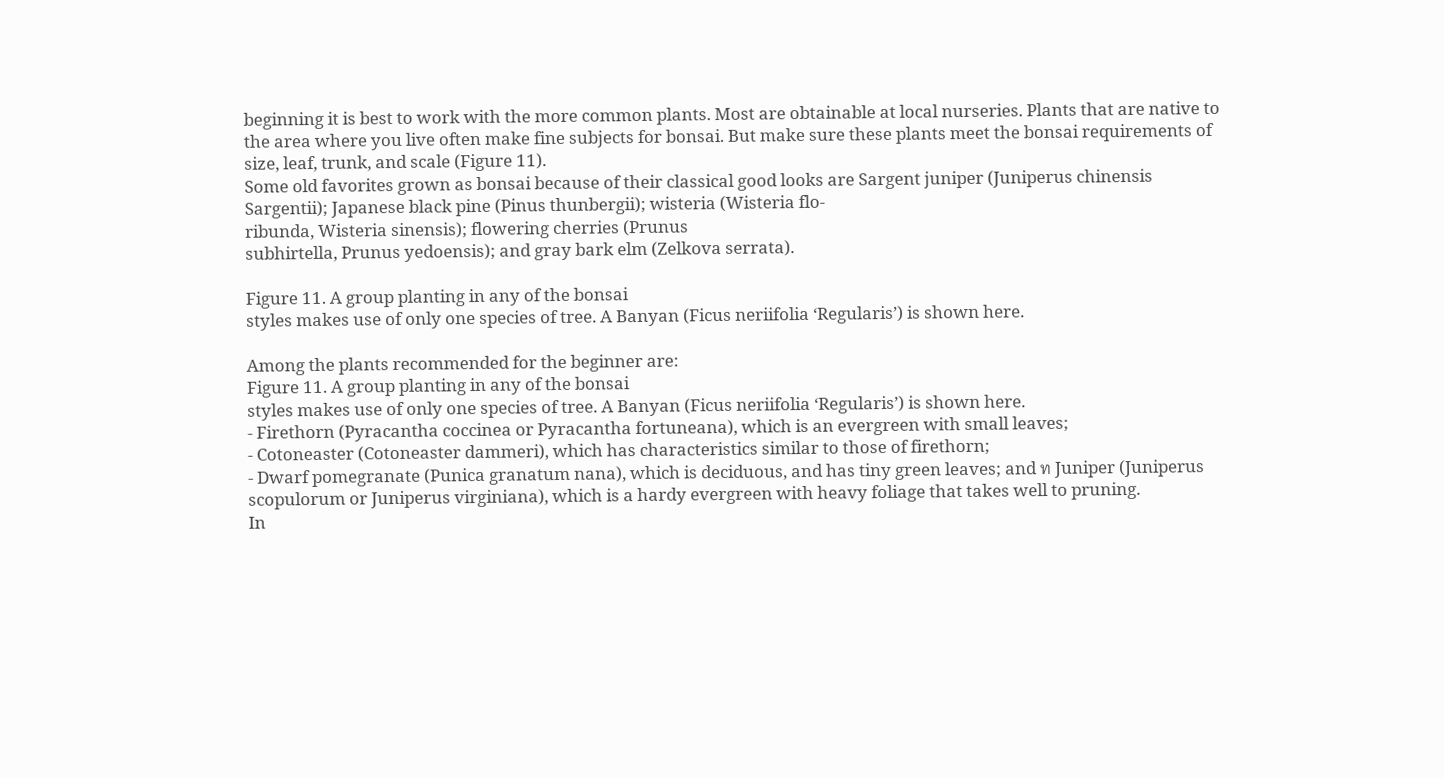beginning it is best to work with the more common plants. Most are obtainable at local nurseries. Plants that are native to the area where you live often make fine subjects for bonsai. But make sure these plants meet the bonsai requirements of size, leaf, trunk, and scale (Figure 11).
Some old favorites grown as bonsai because of their classical good looks are Sargent juniper (Juniperus chinensis Sargentii); Japanese black pine (Pinus thunbergii); wisteria (Wisteria flo-
ribunda, Wisteria sinensis); flowering cherries (Prunus
subhirtella, Prunus yedoensis); and gray bark elm (Zelkova serrata).

Figure 11. A group planting in any of the bonsai
styles makes use of only one species of tree. A Banyan (Ficus neriifolia ‘Regularis’) is shown here.

Among the plants recommended for the beginner are:
Figure 11. A group planting in any of the bonsai
styles makes use of only one species of tree. A Banyan (Ficus neriifolia ‘Regularis’) is shown here.
- Firethorn (Pyracantha coccinea or Pyracantha fortuneana), which is an evergreen with small leaves;
- Cotoneaster (Cotoneaster dammeri), which has characteristics similar to those of firethorn;
- Dwarf pomegranate (Punica granatum nana), which is deciduous, and has tiny green leaves; and ท Juniper (Juniperus scopulorum or Juniperus virginiana), which is a hardy evergreen with heavy foliage that takes well to pruning.
In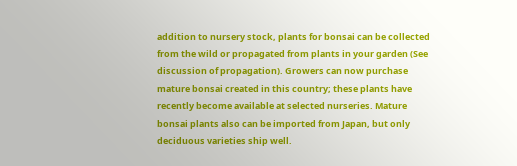addition to nursery stock, plants for bonsai can be collected from the wild or propagated from plants in your garden (See discussion of propagation). Growers can now purchase mature bonsai created in this country; these plants have recently become available at selected nurseries. Mature bonsai plants also can be imported from Japan, but only deciduous varieties ship well.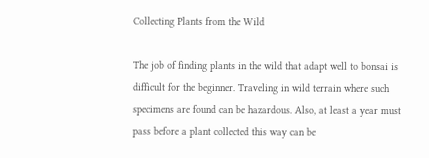Collecting Plants from the Wild

The job of finding plants in the wild that adapt well to bonsai is difficult for the beginner. Traveling in wild terrain where such specimens are found can be hazardous. Also, at least a year must pass before a plant collected this way can be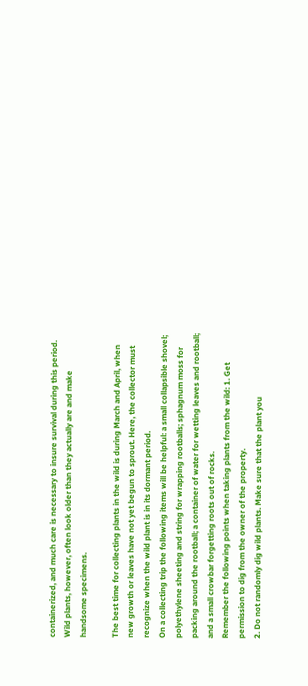containerized, and much care is necessary to insure survival during this period. Wild plants, however, often look older than they actually are and make handsome specimens.

The best time for collecting plants in the wild is during March and April, when new growth or leaves have not yet begun to sprout. Here, the collector must recognize when the wild plant is in its dormant period.
On a collecting trip the following items will be helpful: a small collapsible shovel; polyethylene sheeting and string for wrapping rootballs; sphagnum moss for packing around the rootball; a container of water for wetting leaves and rootball; and a small crowbar forgetting roots out of rocks.
Remember the following points when taking plants from the wild: 1. Get permission to dig from the owner of the property.
2. Do not randomly dig wild plants. Make sure that the plant you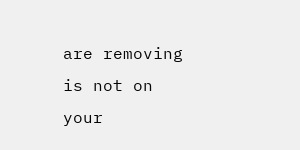are removing is not on your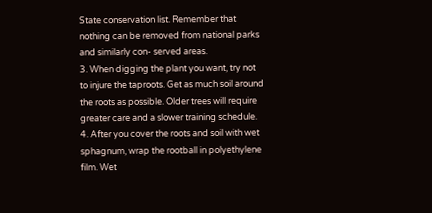State conservation list. Remember that nothing can be removed from national parks and similarly con- served areas.
3. When digging the plant you want, try not to injure the taproots. Get as much soil around the roots as possible. Older trees will require greater care and a slower training schedule.
4. After you cover the roots and soil with wet sphagnum, wrap the rootball in polyethylene film. Wet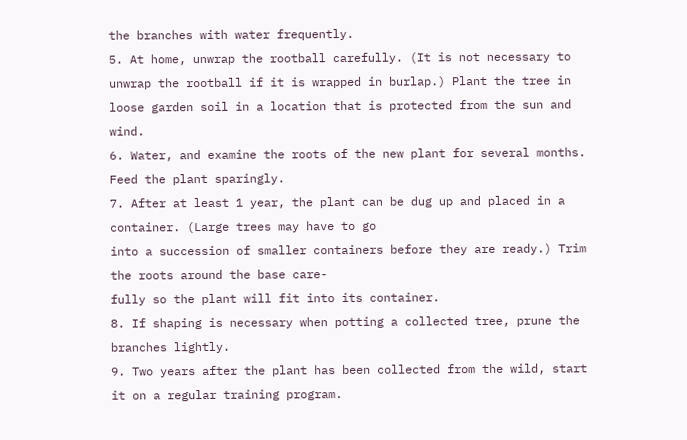the branches with water frequently.
5. At home, unwrap the rootball carefully. (It is not necessary to unwrap the rootball if it is wrapped in burlap.) Plant the tree in loose garden soil in a location that is protected from the sun and wind.
6. Water, and examine the roots of the new plant for several months. Feed the plant sparingly.
7. After at least 1 year, the plant can be dug up and placed in a container. (Large trees may have to go
into a succession of smaller containers before they are ready.) Trim the roots around the base care-
fully so the plant will fit into its container.
8. If shaping is necessary when potting a collected tree, prune the branches lightly.
9. Two years after the plant has been collected from the wild, start it on a regular training program.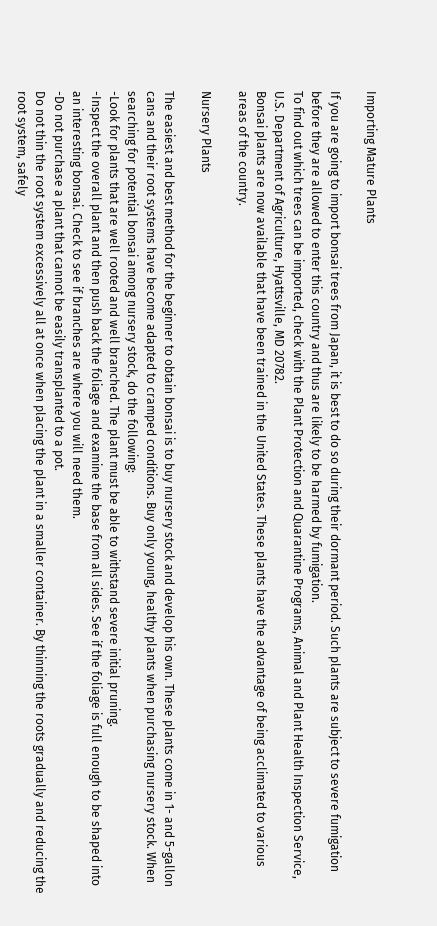Importing Mature Plants

If you are going to import bonsai trees from Japan, it is best to do so during their dormant period. Such plants are subject to severe fumigation before they are allowed to enter this country and thus are likely to be harmed by fumigation.
To find out which trees can be imported, check with the Plant Protection and Quarantine Programs, Animal and Plant Health Inspection Service, U.S. Department of Agriculture, Hyattsville, MD 20782.
Bonsai plants are now available that have been trained in the United States. These plants have the advantage of being acclimated to various areas of the country.

Nursery Plants

The easiest and best method for the beginner to obtain bonsai is to buy nursery stock and develop his own. These plants come in 1- and 5-gallon cans and their root systems have become adapted to cramped conditions. Buy only young, healthy plants when purchasing nursery stock. When searching for potential bonsai among nursery stock, do the following:
-Look for plants that are well rooted and well branched. The plant must be able to withstand severe initial pruning.
-Inspect the overall plant and then push back the foliage and examine the base from all sides. See if the foliage is full enough to be shaped into an interesting bonsai. Check to see if branches are where you will need them.
-Do not purchase a plant that cannot be easily transplanted to a pot.
Do not thin the root system excessively all at once when placing the plant in a smaller container. By thinning the roots gradually and reducing the root system, safely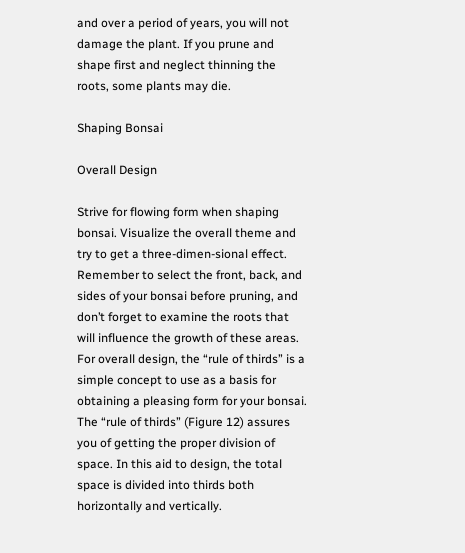and over a period of years, you will not damage the plant. If you prune and shape first and neglect thinning the roots, some plants may die.

Shaping Bonsai

Overall Design

Strive for flowing form when shaping bonsai. Visualize the overall theme and try to get a three-dimen-sional effect. Remember to select the front, back, and sides of your bonsai before pruning, and don’t forget to examine the roots that will influence the growth of these areas.
For overall design, the “rule of thirds” is a simple concept to use as a basis for obtaining a pleasing form for your bonsai. The “rule of thirds” (Figure 12) assures you of getting the proper division of space. In this aid to design, the total space is divided into thirds both horizontally and vertically.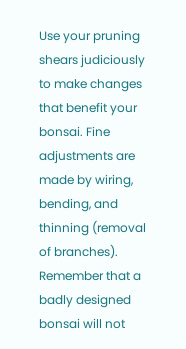Use your pruning shears judiciously to make changes that benefit your bonsai. Fine adjustments are made by wiring, bending, and thinning (removal of branches). Remember that a badly designed bonsai will not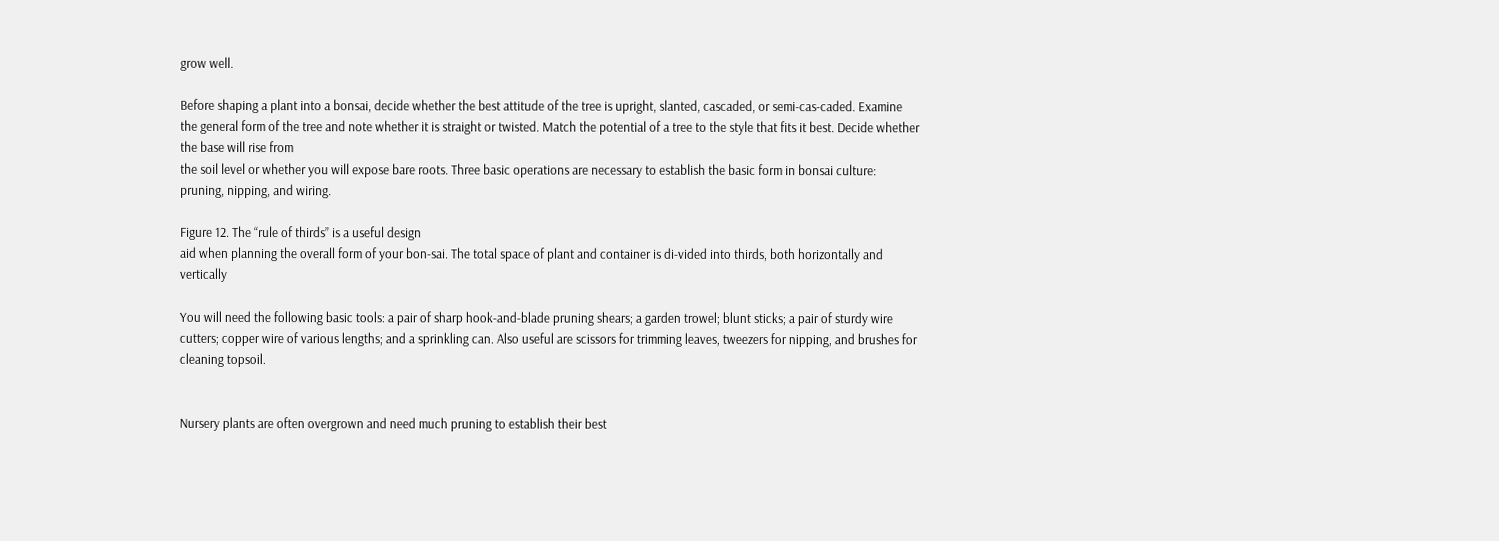grow well.

Before shaping a plant into a bonsai, decide whether the best attitude of the tree is upright, slanted, cascaded, or semi-cas-caded. Examine the general form of the tree and note whether it is straight or twisted. Match the potential of a tree to the style that fits it best. Decide whether the base will rise from
the soil level or whether you will expose bare roots. Three basic operations are necessary to establish the basic form in bonsai culture: pruning, nipping, and wiring.

Figure 12. The “rule of thirds” is a useful design
aid when planning the overall form of your bon-sai. The total space of plant and container is di-vided into thirds, both horizontally and vertically

You will need the following basic tools: a pair of sharp hook-and-blade pruning shears; a garden trowel; blunt sticks; a pair of sturdy wire cutters; copper wire of various lengths; and a sprinkling can. Also useful are scissors for trimming leaves, tweezers for nipping, and brushes for cleaning topsoil.


Nursery plants are often overgrown and need much pruning to establish their best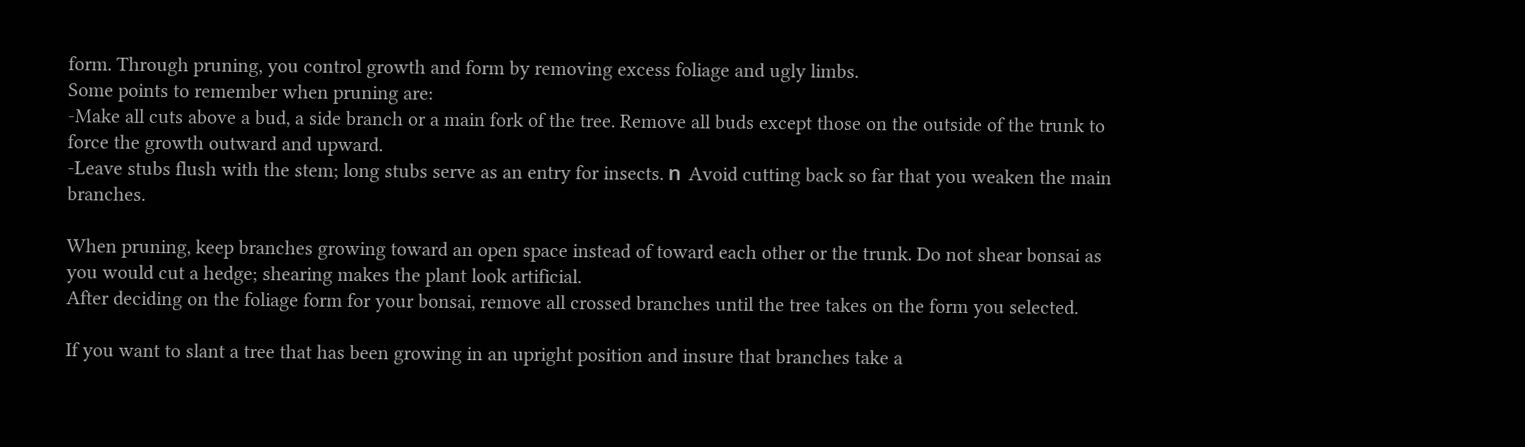form. Through pruning, you control growth and form by removing excess foliage and ugly limbs.
Some points to remember when pruning are:
-Make all cuts above a bud, a side branch or a main fork of the tree. Remove all buds except those on the outside of the trunk to force the growth outward and upward.
-Leave stubs flush with the stem; long stubs serve as an entry for insects. ท Avoid cutting back so far that you weaken the main branches.

When pruning, keep branches growing toward an open space instead of toward each other or the trunk. Do not shear bonsai as you would cut a hedge; shearing makes the plant look artificial.
After deciding on the foliage form for your bonsai, remove all crossed branches until the tree takes on the form you selected.

If you want to slant a tree that has been growing in an upright position and insure that branches take a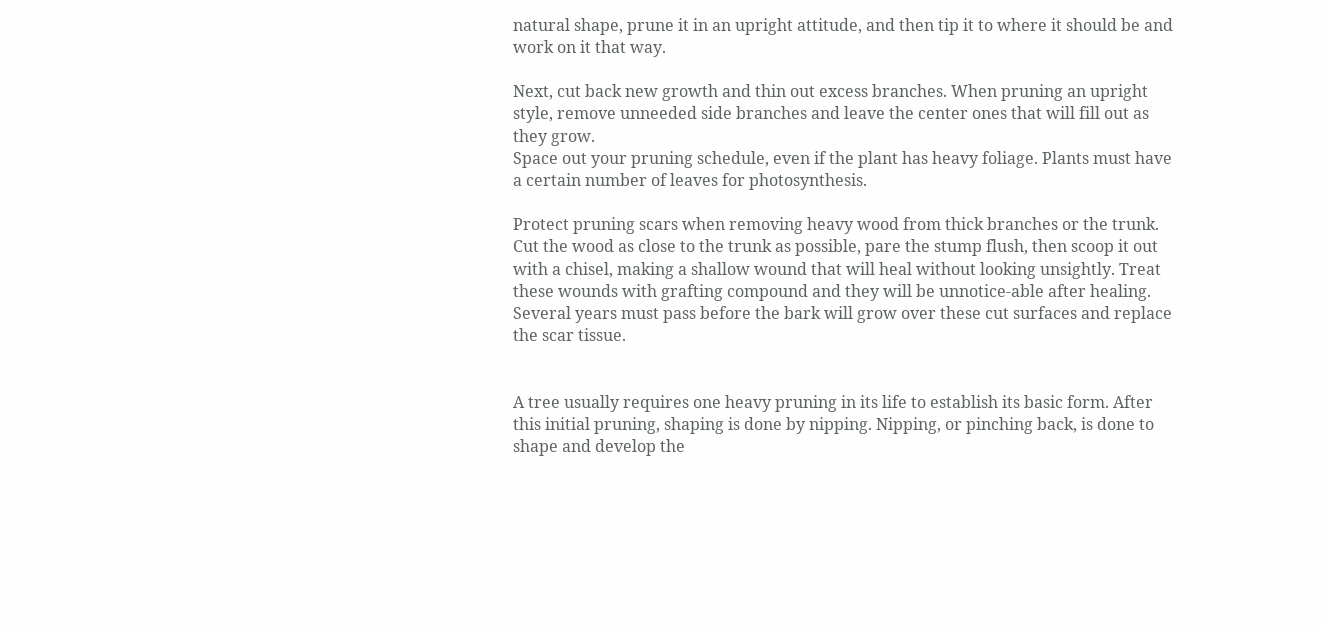natural shape, prune it in an upright attitude, and then tip it to where it should be and work on it that way.

Next, cut back new growth and thin out excess branches. When pruning an upright style, remove unneeded side branches and leave the center ones that will fill out as they grow.
Space out your pruning schedule, even if the plant has heavy foliage. Plants must have a certain number of leaves for photosynthesis.

Protect pruning scars when removing heavy wood from thick branches or the trunk. Cut the wood as close to the trunk as possible, pare the stump flush, then scoop it out with a chisel, making a shallow wound that will heal without looking unsightly. Treat these wounds with grafting compound and they will be unnotice-able after healing. Several years must pass before the bark will grow over these cut surfaces and replace the scar tissue.


A tree usually requires one heavy pruning in its life to establish its basic form. After this initial pruning, shaping is done by nipping. Nipping, or pinching back, is done to shape and develop the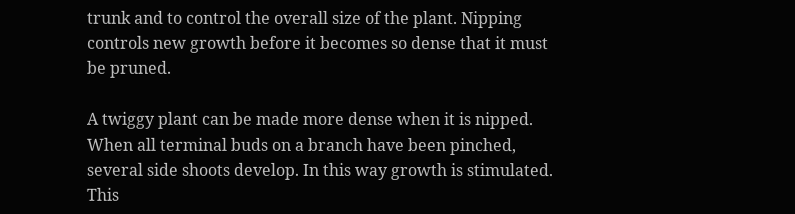trunk and to control the overall size of the plant. Nipping controls new growth before it becomes so dense that it must be pruned.

A twiggy plant can be made more dense when it is nipped. When all terminal buds on a branch have been pinched, several side shoots develop. In this way growth is stimulated. This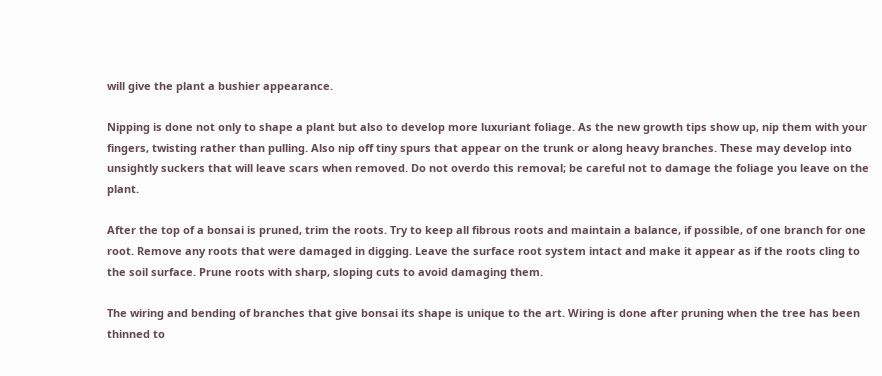will give the plant a bushier appearance.

Nipping is done not only to shape a plant but also to develop more luxuriant foliage. As the new growth tips show up, nip them with your fingers, twisting rather than pulling. Also nip off tiny spurs that appear on the trunk or along heavy branches. These may develop into unsightly suckers that will leave scars when removed. Do not overdo this removal; be careful not to damage the foliage you leave on the plant.

After the top of a bonsai is pruned, trim the roots. Try to keep all fibrous roots and maintain a balance, if possible, of one branch for one root. Remove any roots that were damaged in digging. Leave the surface root system intact and make it appear as if the roots cling to the soil surface. Prune roots with sharp, sloping cuts to avoid damaging them.

The wiring and bending of branches that give bonsai its shape is unique to the art. Wiring is done after pruning when the tree has been thinned to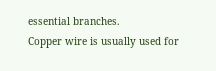essential branches.
Copper wire is usually used for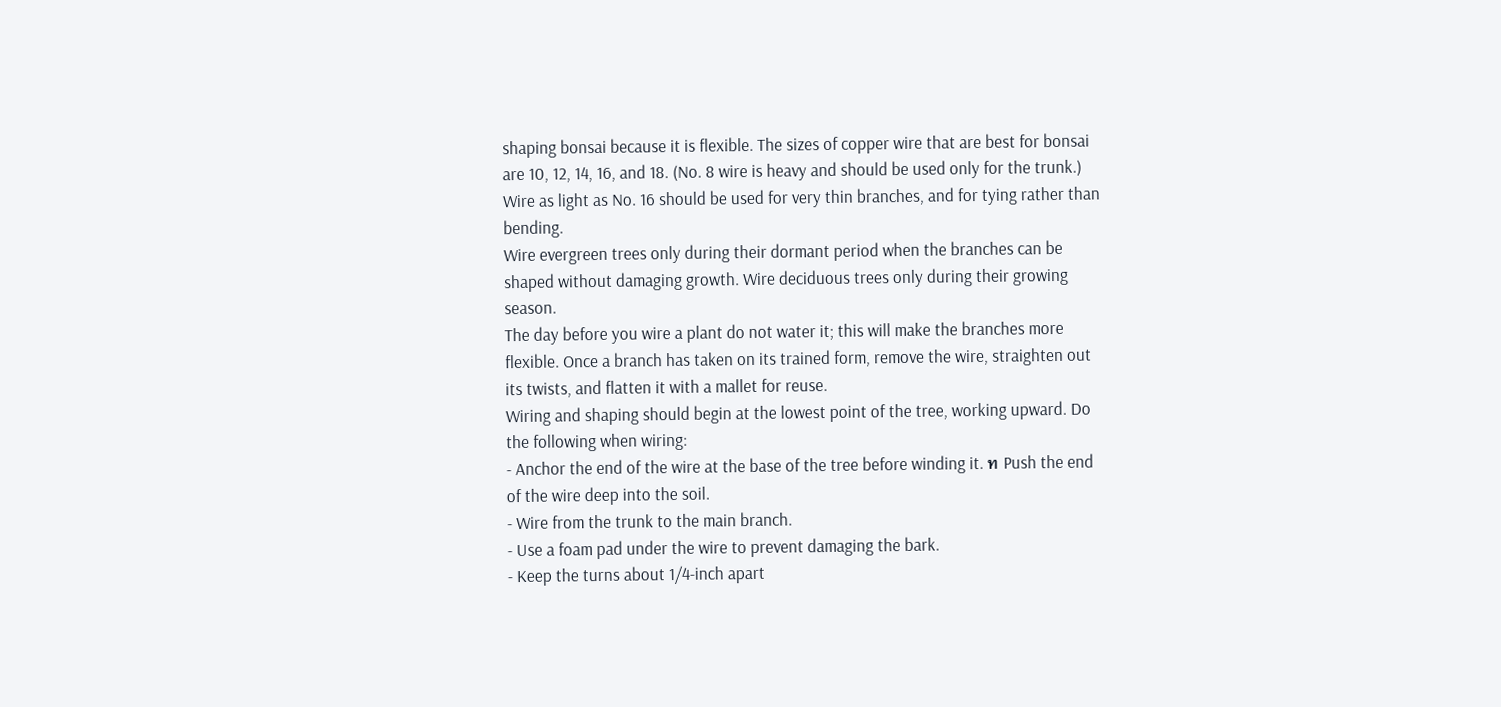shaping bonsai because it is flexible. The sizes of copper wire that are best for bonsai are 10, 12, 14, 16, and 18. (No. 8 wire is heavy and should be used only for the trunk.) Wire as light as No. 16 should be used for very thin branches, and for tying rather than bending.
Wire evergreen trees only during their dormant period when the branches can be shaped without damaging growth. Wire deciduous trees only during their growing season.
The day before you wire a plant do not water it; this will make the branches more flexible. Once a branch has taken on its trained form, remove the wire, straighten out its twists, and flatten it with a mallet for reuse.
Wiring and shaping should begin at the lowest point of the tree, working upward. Do the following when wiring:
- Anchor the end of the wire at the base of the tree before winding it. ท Push the end of the wire deep into the soil.
- Wire from the trunk to the main branch.
- Use a foam pad under the wire to prevent damaging the bark.
- Keep the turns about 1/4-inch apart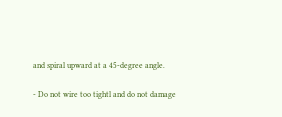and spiral upward at a 45-degree angle.

- Do not wire too tightl and do not damage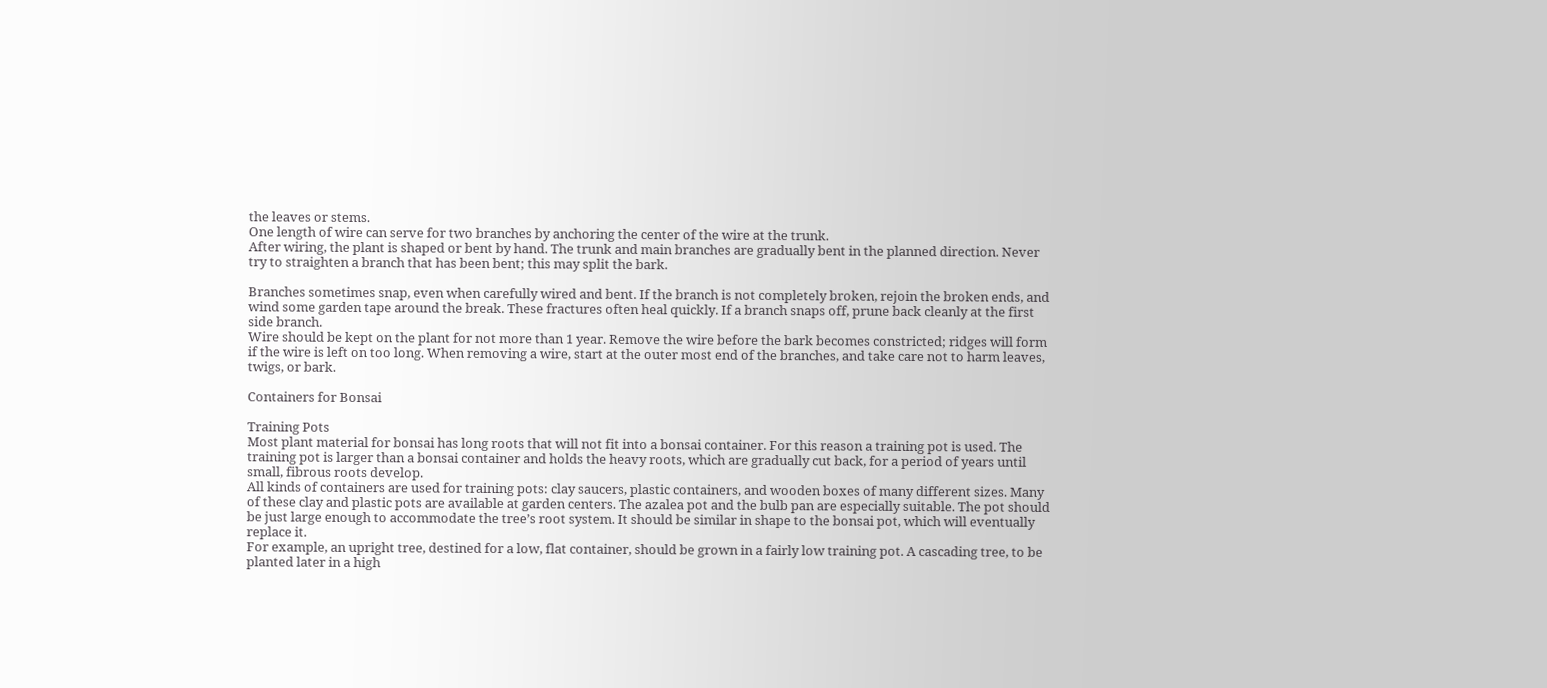the leaves or stems.
One length of wire can serve for two branches by anchoring the center of the wire at the trunk.
After wiring, the plant is shaped or bent by hand. The trunk and main branches are gradually bent in the planned direction. Never try to straighten a branch that has been bent; this may split the bark.

Branches sometimes snap, even when carefully wired and bent. If the branch is not completely broken, rejoin the broken ends, and wind some garden tape around the break. These fractures often heal quickly. If a branch snaps off, prune back cleanly at the first side branch.
Wire should be kept on the plant for not more than 1 year. Remove the wire before the bark becomes constricted; ridges will form if the wire is left on too long. When removing a wire, start at the outer most end of the branches, and take care not to harm leaves, twigs, or bark.

Containers for Bonsai

Training Pots
Most plant material for bonsai has long roots that will not fit into a bonsai container. For this reason a training pot is used. The training pot is larger than a bonsai container and holds the heavy roots, which are gradually cut back, for a period of years until small, fibrous roots develop.
All kinds of containers are used for training pots: clay saucers, plastic containers, and wooden boxes of many different sizes. Many of these clay and plastic pots are available at garden centers. The azalea pot and the bulb pan are especially suitable. The pot should be just large enough to accommodate the tree’s root system. It should be similar in shape to the bonsai pot, which will eventually replace it.
For example, an upright tree, destined for a low, flat container, should be grown in a fairly low training pot. A cascading tree, to be planted later in a high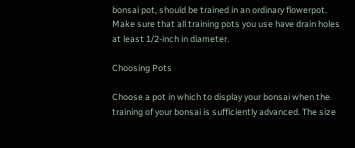bonsai pot, should be trained in an ordinary flowerpot.
Make sure that all training pots you use have drain holes at least 1/2-inch in diameter.

Choosing Pots

Choose a pot in which to display your bonsai when the training of your bonsai is sufficiently advanced. The size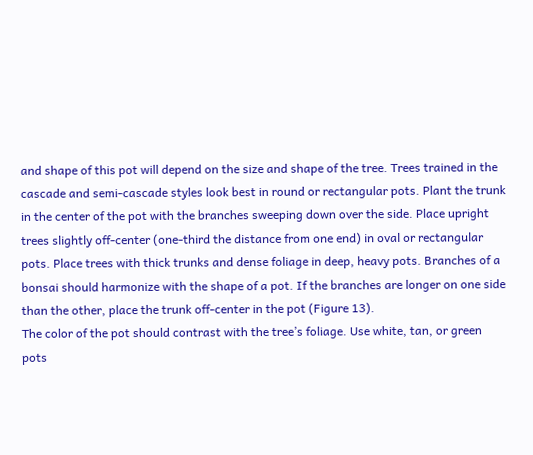and shape of this pot will depend on the size and shape of the tree. Trees trained in the cascade and semi-cascade styles look best in round or rectangular pots. Plant the trunk in the center of the pot with the branches sweeping down over the side. Place upright trees slightly off-center (one-third the distance from one end) in oval or rectangular pots. Place trees with thick trunks and dense foliage in deep, heavy pots. Branches of a bonsai should harmonize with the shape of a pot. If the branches are longer on one side than the other, place the trunk off-center in the pot (Figure 13).
The color of the pot should contrast with the tree’s foliage. Use white, tan, or green pots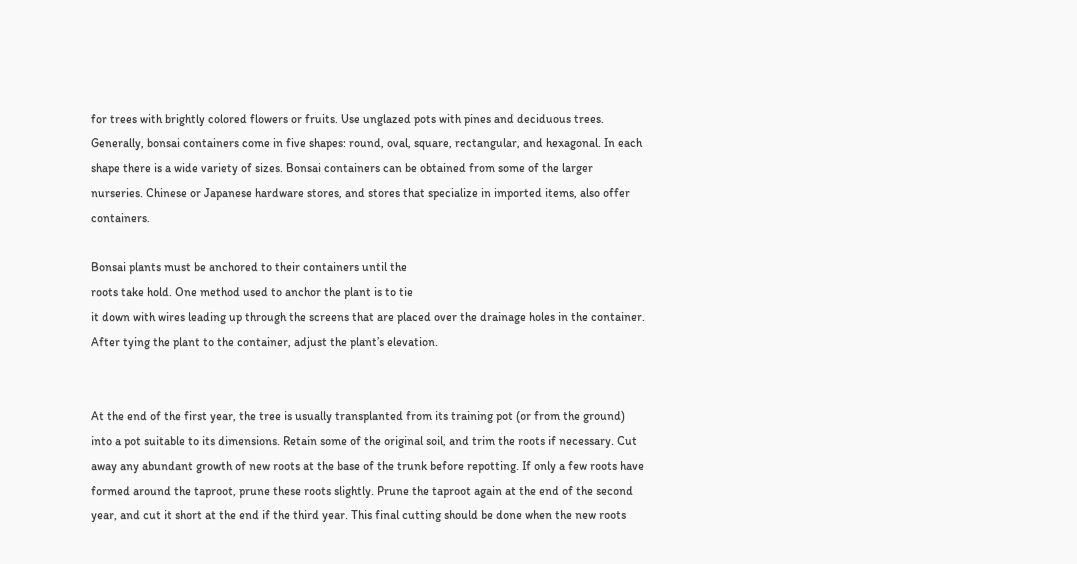for trees with brightly colored flowers or fruits. Use unglazed pots with pines and deciduous trees.
Generally, bonsai containers come in five shapes: round, oval, square, rectangular, and hexagonal. In each shape there is a wide variety of sizes. Bonsai containers can be obtained from some of the larger nurseries. Chinese or Japanese hardware stores, and stores that specialize in imported items, also offer containers.

Bonsai plants must be anchored to their containers until the
roots take hold. One method used to anchor the plant is to tie
it down with wires leading up through the screens that are placed over the drainage holes in the container. After tying the plant to the container, adjust the plant’s elevation.


At the end of the first year, the tree is usually transplanted from its training pot (or from the ground) into a pot suitable to its dimensions. Retain some of the original soil, and trim the roots if necessary. Cut away any abundant growth of new roots at the base of the trunk before repotting. If only a few roots have formed around the taproot, prune these roots slightly. Prune the taproot again at the end of the second year, and cut it short at the end if the third year. This final cutting should be done when the new roots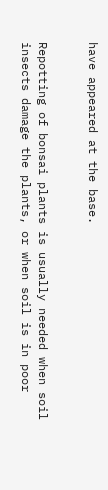have appeared at the base.


Repotting of bonsai plants is usually needed when soil insects damage the plants, or when soil is in poor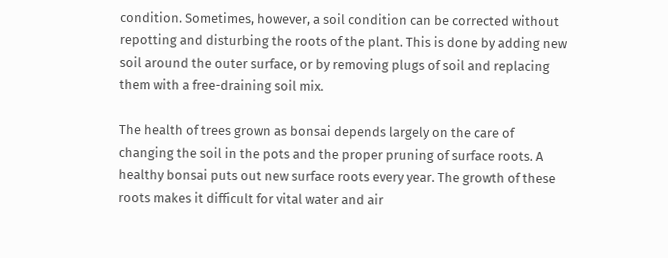condition. Sometimes, however, a soil condition can be corrected without repotting and disturbing the roots of the plant. This is done by adding new soil around the outer surface, or by removing plugs of soil and replacing them with a free-draining soil mix.

The health of trees grown as bonsai depends largely on the care of changing the soil in the pots and the proper pruning of surface roots. A healthy bonsai puts out new surface roots every year. The growth of these roots makes it difficult for vital water and air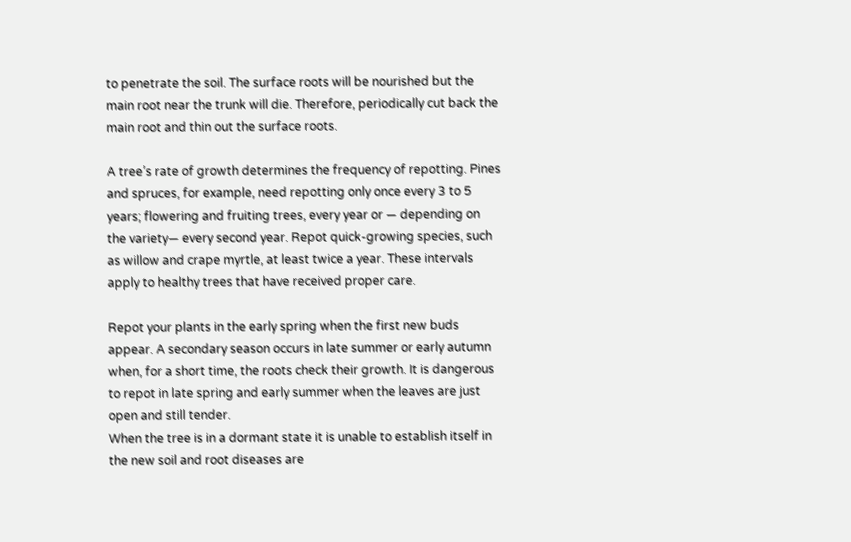to penetrate the soil. The surface roots will be nourished but the main root near the trunk will die. Therefore, periodically cut back the main root and thin out the surface roots.

A tree’s rate of growth determines the frequency of repotting. Pines and spruces, for example, need repotting only once every 3 to 5 years; flowering and fruiting trees, every year or — depending on the variety— every second year. Repot quick-growing species, such as willow and crape myrtle, at least twice a year. These intervals apply to healthy trees that have received proper care.

Repot your plants in the early spring when the first new buds appear. A secondary season occurs in late summer or early autumn when, for a short time, the roots check their growth. It is dangerous to repot in late spring and early summer when the leaves are just open and still tender.
When the tree is in a dormant state it is unable to establish itself in the new soil and root diseases are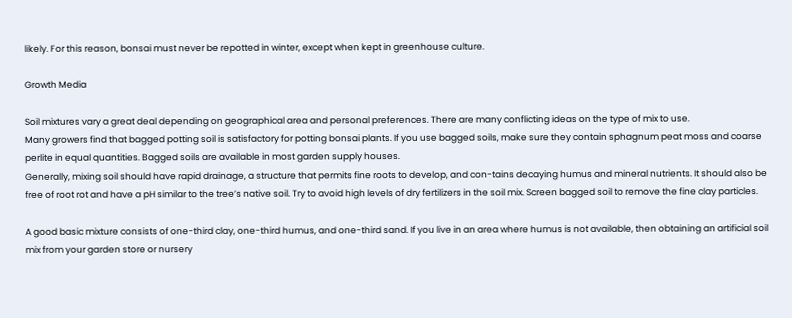likely. For this reason, bonsai must never be repotted in winter, except when kept in greenhouse culture.

Growth Media

Soil mixtures vary a great deal depending on geographical area and personal preferences. There are many conflicting ideas on the type of mix to use.
Many growers find that bagged potting soil is satisfactory for potting bonsai plants. If you use bagged soils, make sure they contain sphagnum peat moss and coarse perlite in equal quantities. Bagged soils are available in most garden supply houses.
Generally, mixing soil should have rapid drainage, a structure that permits fine roots to develop, and con-tains decaying humus and mineral nutrients. It should also be free of root rot and have a pH similar to the tree’s native soil. Try to avoid high levels of dry fertilizers in the soil mix. Screen bagged soil to remove the fine clay particles.

A good basic mixture consists of one-third clay, one-third humus, and one-third sand. If you live in an area where humus is not available, then obtaining an artificial soil mix from your garden store or nursery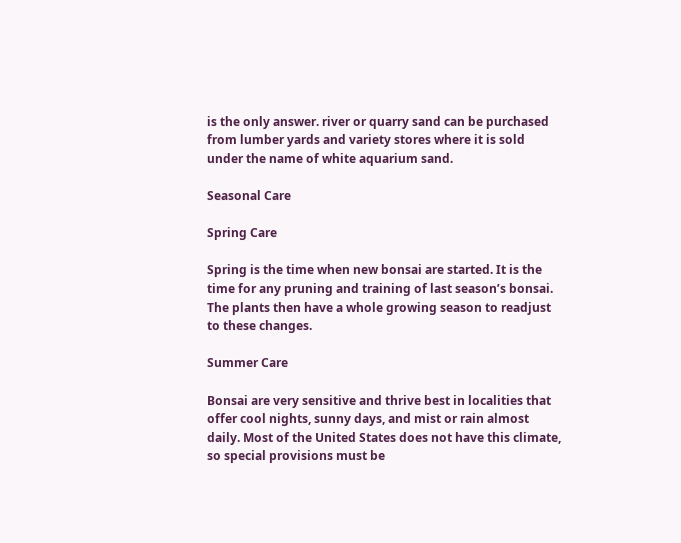is the only answer. river or quarry sand can be purchased from lumber yards and variety stores where it is sold under the name of white aquarium sand.

Seasonal Care

Spring Care

Spring is the time when new bonsai are started. It is the time for any pruning and training of last season’s bonsai. The plants then have a whole growing season to readjust to these changes.

Summer Care

Bonsai are very sensitive and thrive best in localities that offer cool nights, sunny days, and mist or rain almost daily. Most of the United States does not have this climate, so special provisions must be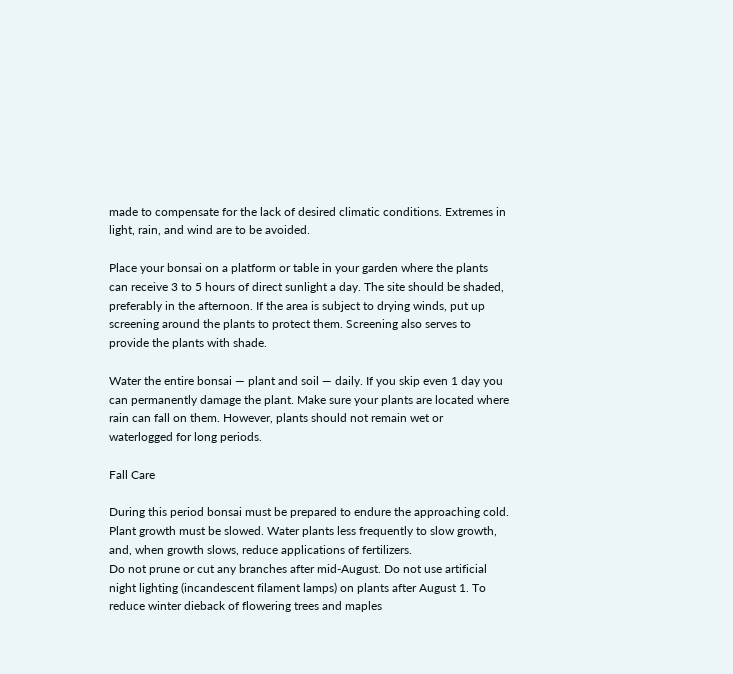made to compensate for the lack of desired climatic conditions. Extremes in light, rain, and wind are to be avoided.

Place your bonsai on a platform or table in your garden where the plants can receive 3 to 5 hours of direct sunlight a day. The site should be shaded, preferably in the afternoon. If the area is subject to drying winds, put up screening around the plants to protect them. Screening also serves to provide the plants with shade.

Water the entire bonsai — plant and soil — daily. If you skip even 1 day you can permanently damage the plant. Make sure your plants are located where rain can fall on them. However, plants should not remain wet or waterlogged for long periods.

Fall Care

During this period bonsai must be prepared to endure the approaching cold. Plant growth must be slowed. Water plants less frequently to slow growth, and, when growth slows, reduce applications of fertilizers.
Do not prune or cut any branches after mid-August. Do not use artificial night lighting (incandescent filament lamps) on plants after August 1. To reduce winter dieback of flowering trees and maples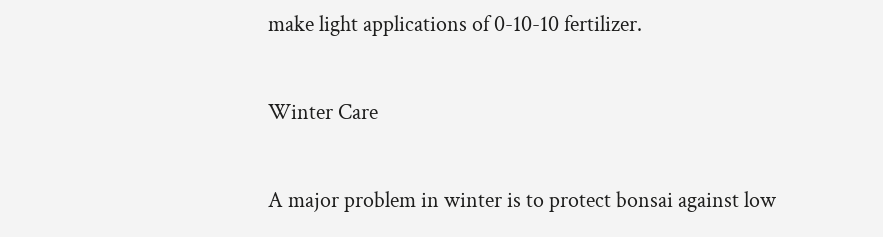make light applications of 0-10-10 fertilizer.

Winter Care

A major problem in winter is to protect bonsai against low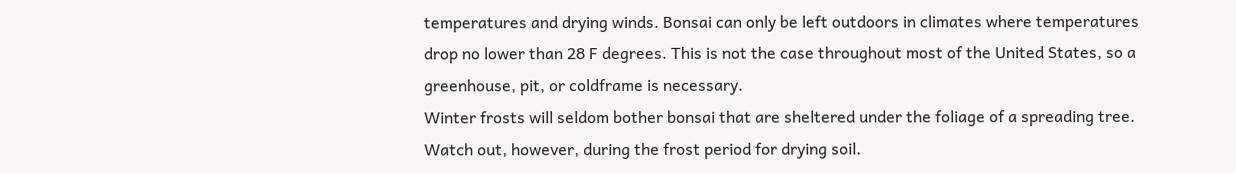temperatures and drying winds. Bonsai can only be left outdoors in climates where temperatures drop no lower than 28 F degrees. This is not the case throughout most of the United States, so a greenhouse, pit, or coldframe is necessary.
Winter frosts will seldom bother bonsai that are sheltered under the foliage of a spreading tree. Watch out, however, during the frost period for drying soil.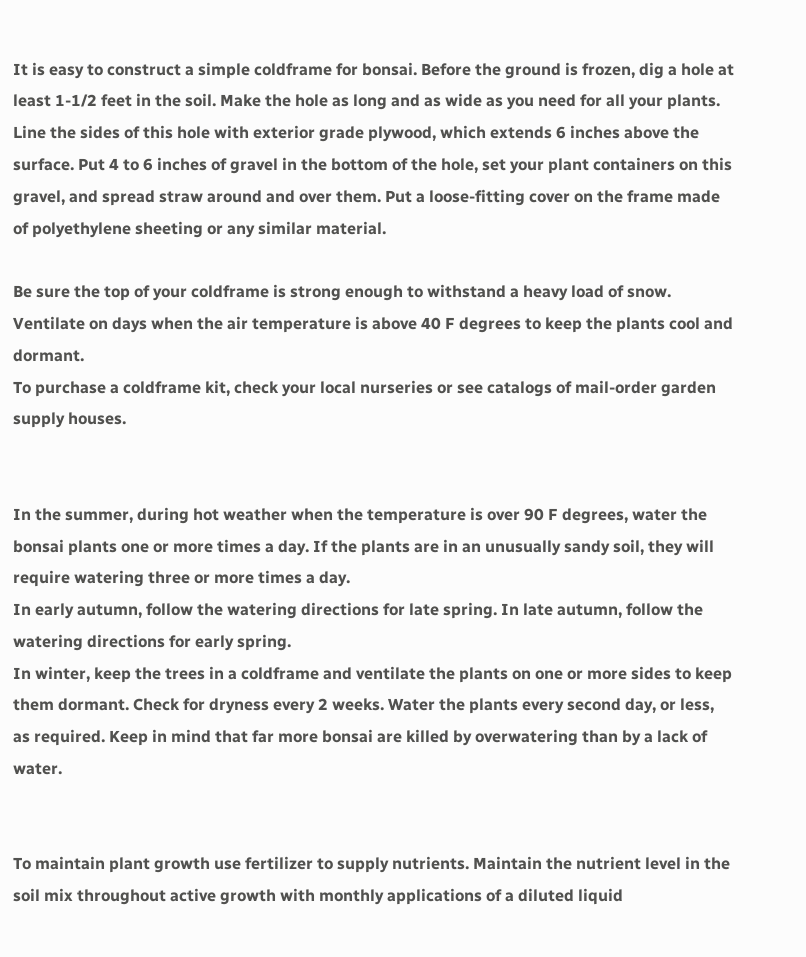It is easy to construct a simple coldframe for bonsai. Before the ground is frozen, dig a hole at least 1-1/2 feet in the soil. Make the hole as long and as wide as you need for all your plants. Line the sides of this hole with exterior grade plywood, which extends 6 inches above the surface. Put 4 to 6 inches of gravel in the bottom of the hole, set your plant containers on this gravel, and spread straw around and over them. Put a loose-fitting cover on the frame made of polyethylene sheeting or any similar material.

Be sure the top of your coldframe is strong enough to withstand a heavy load of snow. Ventilate on days when the air temperature is above 40 F degrees to keep the plants cool and dormant.
To purchase a coldframe kit, check your local nurseries or see catalogs of mail-order garden supply houses.


In the summer, during hot weather when the temperature is over 90 F degrees, water the bonsai plants one or more times a day. If the plants are in an unusually sandy soil, they will require watering three or more times a day.
In early autumn, follow the watering directions for late spring. In late autumn, follow the watering directions for early spring.
In winter, keep the trees in a coldframe and ventilate the plants on one or more sides to keep them dormant. Check for dryness every 2 weeks. Water the plants every second day, or less, as required. Keep in mind that far more bonsai are killed by overwatering than by a lack of water.


To maintain plant growth use fertilizer to supply nutrients. Maintain the nutrient level in the soil mix throughout active growth with monthly applications of a diluted liquid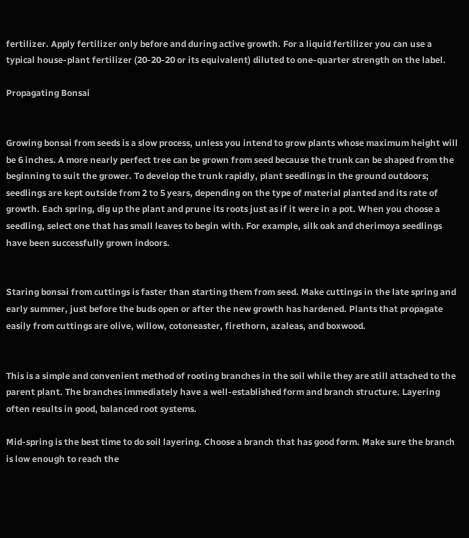fertilizer. Apply fertilizer only before and during active growth. For a liquid fertilizer you can use a typical house-plant fertilizer (20-20-20 or its equivalent) diluted to one-quarter strength on the label.

Propagating Bonsai


Growing bonsai from seeds is a slow process, unless you intend to grow plants whose maximum height will be 6 inches. A more nearly perfect tree can be grown from seed because the trunk can be shaped from the beginning to suit the grower. To develop the trunk rapidly, plant seedlings in the ground outdoors; seedlings are kept outside from 2 to 5 years, depending on the type of material planted and its rate of growth. Each spring, dig up the plant and prune its roots just as if it were in a pot. When you choose a seedling, select one that has small leaves to begin with. For example, silk oak and cherimoya seedlings have been successfully grown indoors.


Staring bonsai from cuttings is faster than starting them from seed. Make cuttings in the late spring and early summer, just before the buds open or after the new growth has hardened. Plants that propagate easily from cuttings are olive, willow, cotoneaster, firethorn, azaleas, and boxwood.


This is a simple and convenient method of rooting branches in the soil while they are still attached to the parent plant. The branches immediately have a well-established form and branch structure. Layering often results in good, balanced root systems.

Mid-spring is the best time to do soil layering. Choose a branch that has good form. Make sure the branch is low enough to reach the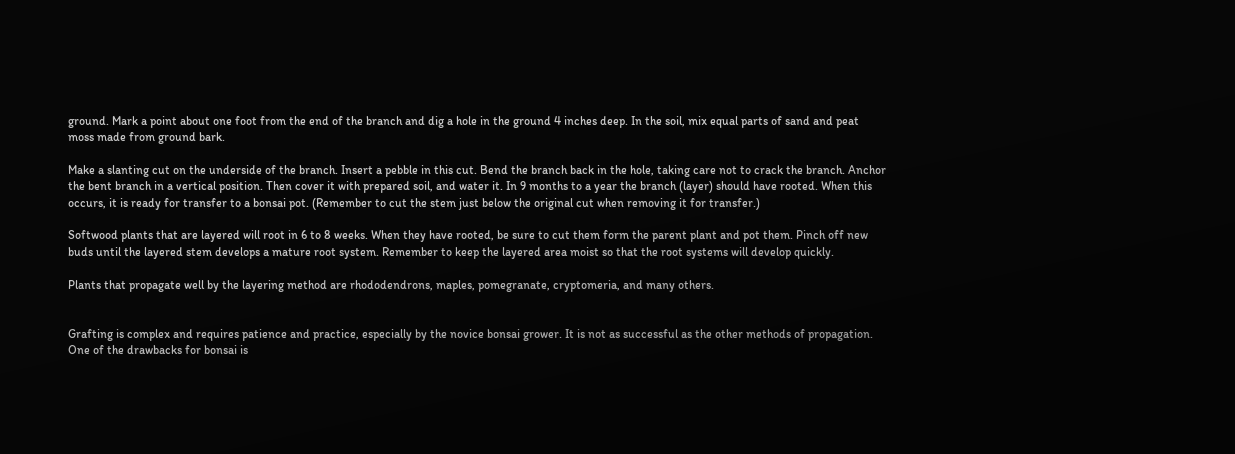ground. Mark a point about one foot from the end of the branch and dig a hole in the ground 4 inches deep. In the soil, mix equal parts of sand and peat moss made from ground bark.

Make a slanting cut on the underside of the branch. Insert a pebble in this cut. Bend the branch back in the hole, taking care not to crack the branch. Anchor the bent branch in a vertical position. Then cover it with prepared soil, and water it. In 9 months to a year the branch (layer) should have rooted. When this occurs, it is ready for transfer to a bonsai pot. (Remember to cut the stem just below the original cut when removing it for transfer.)

Softwood plants that are layered will root in 6 to 8 weeks. When they have rooted, be sure to cut them form the parent plant and pot them. Pinch off new buds until the layered stem develops a mature root system. Remember to keep the layered area moist so that the root systems will develop quickly.

Plants that propagate well by the layering method are rhododendrons, maples, pomegranate, cryptomeria, and many others.


Grafting is complex and requires patience and practice, especially by the novice bonsai grower. It is not as successful as the other methods of propagation. One of the drawbacks for bonsai is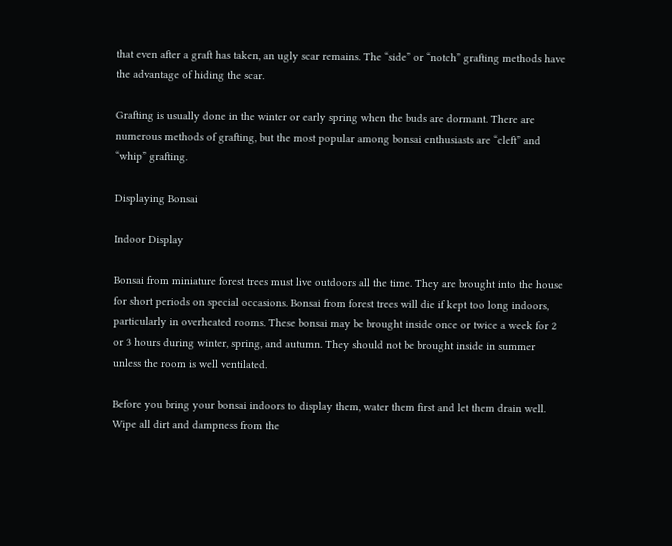that even after a graft has taken, an ugly scar remains. The “side” or “notch” grafting methods have the advantage of hiding the scar.

Grafting is usually done in the winter or early spring when the buds are dormant. There are numerous methods of grafting, but the most popular among bonsai enthusiasts are “cleft” and “whip” grafting.

Displaying Bonsai

Indoor Display

Bonsai from miniature forest trees must live outdoors all the time. They are brought into the house for short periods on special occasions. Bonsai from forest trees will die if kept too long indoors, particularly in overheated rooms. These bonsai may be brought inside once or twice a week for 2 or 3 hours during winter, spring, and autumn. They should not be brought inside in summer unless the room is well ventilated.

Before you bring your bonsai indoors to display them, water them first and let them drain well. Wipe all dirt and dampness from the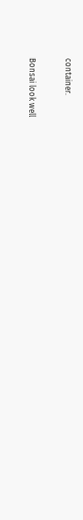container.

Bonsai look well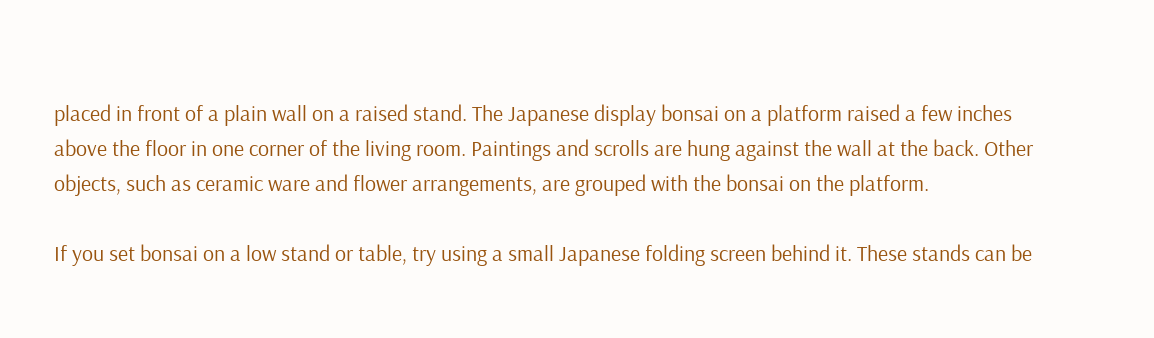placed in front of a plain wall on a raised stand. The Japanese display bonsai on a platform raised a few inches above the floor in one corner of the living room. Paintings and scrolls are hung against the wall at the back. Other objects, such as ceramic ware and flower arrangements, are grouped with the bonsai on the platform.

If you set bonsai on a low stand or table, try using a small Japanese folding screen behind it. These stands can be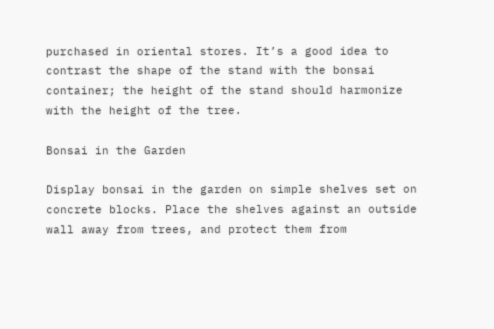purchased in oriental stores. It’s a good idea to contrast the shape of the stand with the bonsai container; the height of the stand should harmonize with the height of the tree.

Bonsai in the Garden

Display bonsai in the garden on simple shelves set on concrete blocks. Place the shelves against an outside wall away from trees, and protect them from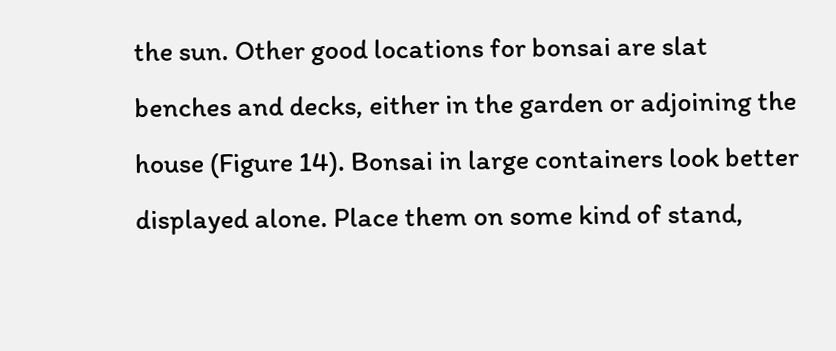the sun. Other good locations for bonsai are slat benches and decks, either in the garden or adjoining the house (Figure 14). Bonsai in large containers look better displayed alone. Place them on some kind of stand,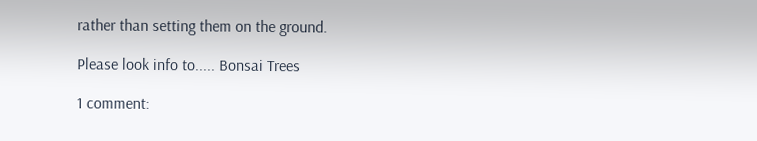rather than setting them on the ground.

Please look info to..... Bonsai Trees

1 comment: